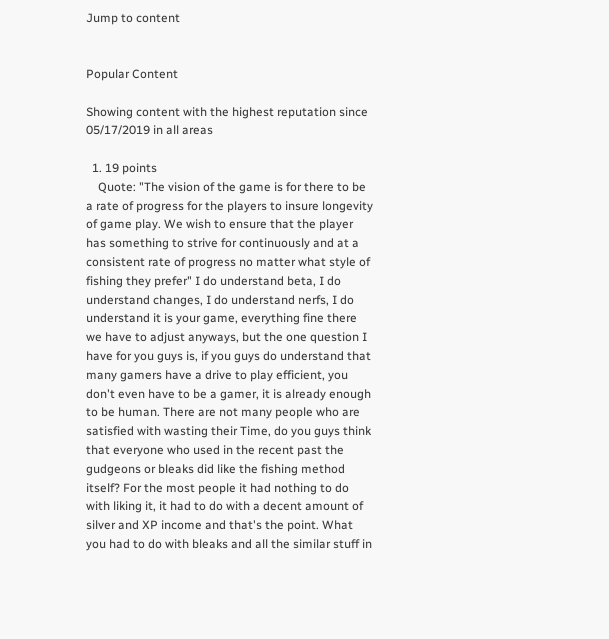Jump to content


Popular Content

Showing content with the highest reputation since 05/17/2019 in all areas

  1. 19 points
    Quote: "The vision of the game is for there to be a rate of progress for the players to insure longevity of game play. We wish to ensure that the player has something to strive for continuously and at a consistent rate of progress no matter what style of fishing they prefer" I do understand beta, I do understand changes, I do understand nerfs, I do understand it is your game, everything fine there we have to adjust anyways, but the one question I have for you guys is, if you guys do understand that many gamers have a drive to play efficient, you don't even have to be a gamer, it is already enough to be human. There are not many people who are satisfied with wasting their Time, do you guys think that everyone who used in the recent past the gudgeons or bleaks did like the fishing method itself? For the most people it had nothing to do with liking it, it had to do with a decent amount of silver and XP income and that's the point. What you had to do with bleaks and all the similar stuff in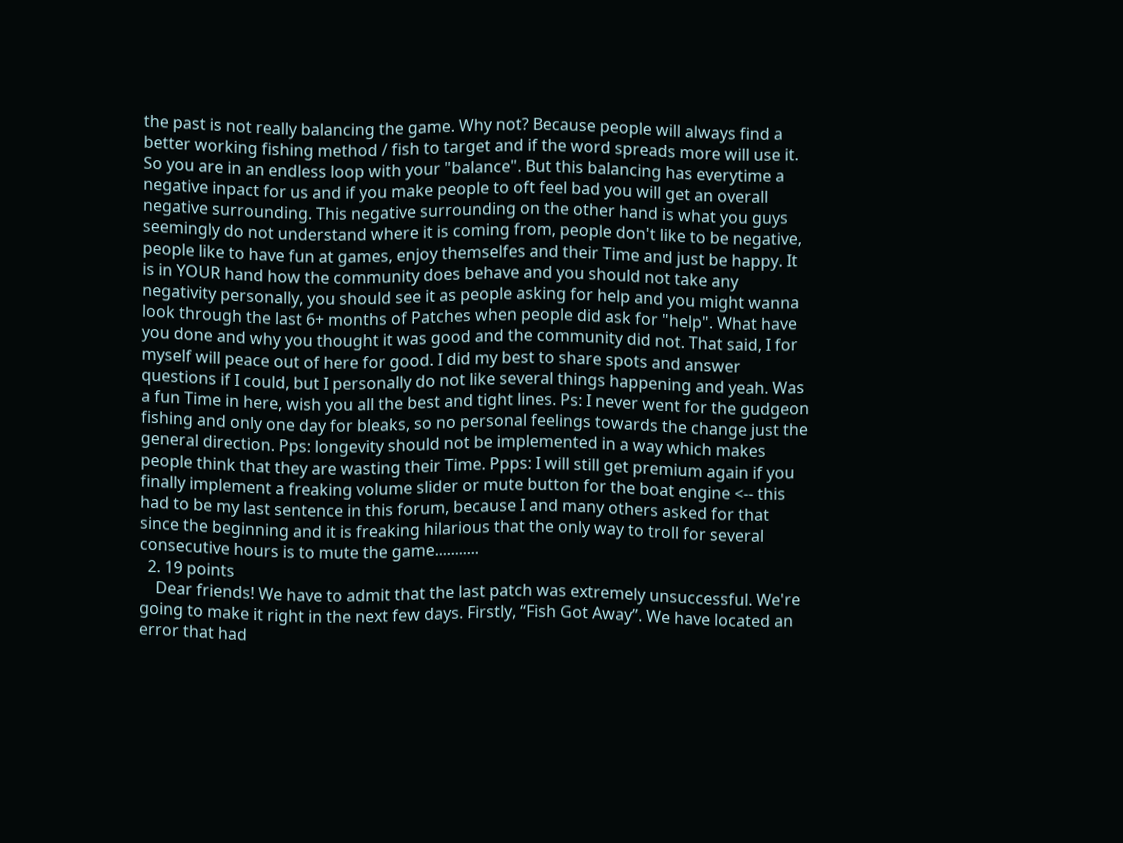the past is not really balancing the game. Why not? Because people will always find a better working fishing method / fish to target and if the word spreads more will use it. So you are in an endless loop with your "balance". But this balancing has everytime a negative inpact for us and if you make people to oft feel bad you will get an overall negative surrounding. This negative surrounding on the other hand is what you guys seemingly do not understand where it is coming from, people don't like to be negative, people like to have fun at games, enjoy themselfes and their Time and just be happy. It is in YOUR hand how the community does behave and you should not take any negativity personally, you should see it as people asking for help and you might wanna look through the last 6+ months of Patches when people did ask for "help". What have you done and why you thought it was good and the community did not. That said, I for myself will peace out of here for good. I did my best to share spots and answer questions if I could, but I personally do not like several things happening and yeah. Was a fun Time in here, wish you all the best and tight lines. Ps: I never went for the gudgeon fishing and only one day for bleaks, so no personal feelings towards the change just the general direction. Pps: longevity should not be implemented in a way which makes people think that they are wasting their Time. Ppps: I will still get premium again if you finally implement a freaking volume slider or mute button for the boat engine <-- this had to be my last sentence in this forum, because I and many others asked for that since the beginning and it is freaking hilarious that the only way to troll for several consecutive hours is to mute the game...........
  2. 19 points
    Dear friends! We have to admit that the last patch was extremely unsuccessful. We're going to make it right in the next few days. Firstly, “Fish Got Away”. We have located an error that had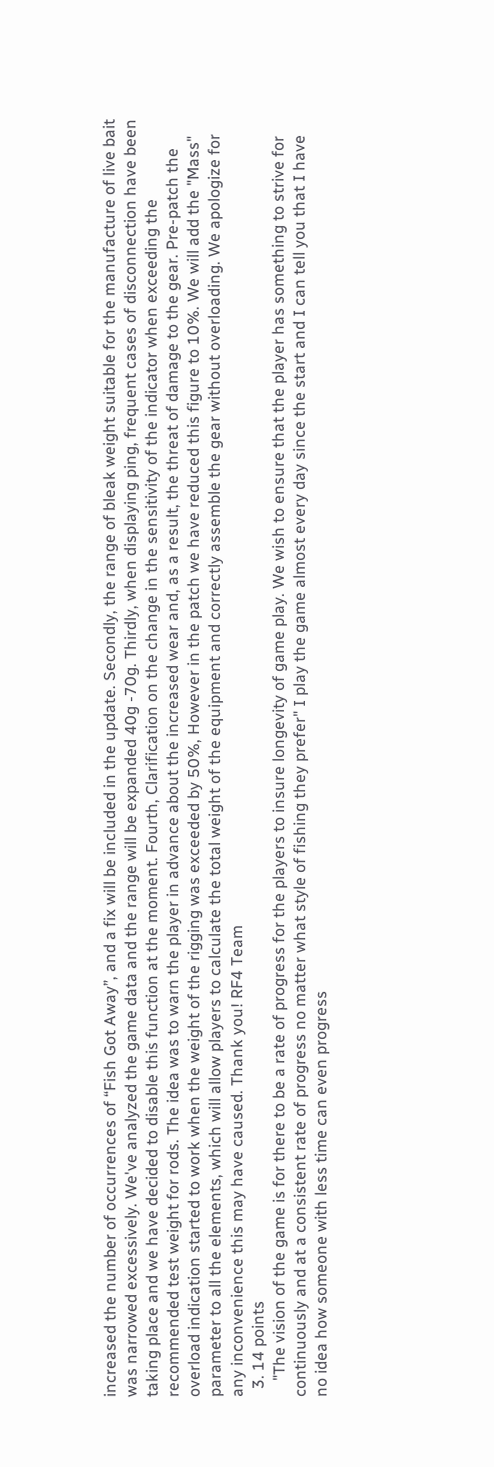increased the number of occurrences of “Fish Got Away”, and a fix will be included in the update. Secondly, the range of bleak weight suitable for the manufacture of live bait was narrowed excessively. We've analyzed the game data and the range will be expanded 40g -70g. Thirdly, when displaying ping, frequent cases of disconnection have been taking place and we have decided to disable this function at the moment. Fourth, Clarification on the change in the sensitivity of the indicator when exceeding the recommended test weight for rods. The idea was to warn the player in advance about the increased wear and, as a result, the threat of damage to the gear. Pre-patch the overload indication started to work when the weight of the rigging was exceeded by 50%, However in the patch we have reduced this figure to 10%. We will add the "Mass" parameter to all the elements, which will allow players to calculate the total weight of the equipment and correctly assemble the gear without overloading. We apologize for any inconvenience this may have caused. Thank you! RF4 Team
  3. 14 points
    "The vision of the game is for there to be a rate of progress for the players to insure longevity of game play. We wish to ensure that the player has something to strive for continuously and at a consistent rate of progress no matter what style of fishing they prefer" I play the game almost every day since the start and I can tell you that I have no idea how someone with less time can even progress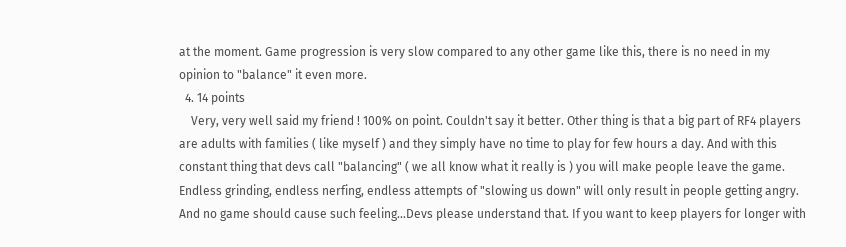at the moment. Game progression is very slow compared to any other game like this, there is no need in my opinion to "balance" it even more.
  4. 14 points
    Very, very well said my friend ! 100% on point. Couldn't say it better. Other thing is that a big part of RF4 players are adults with families ( like myself ) and they simply have no time to play for few hours a day. And with this constant thing that devs call "balancing" ( we all know what it really is ) you will make people leave the game. Endless grinding, endless nerfing, endless attempts of "slowing us down" will only result in people getting angry. And no game should cause such feeling...Devs please understand that. If you want to keep players for longer with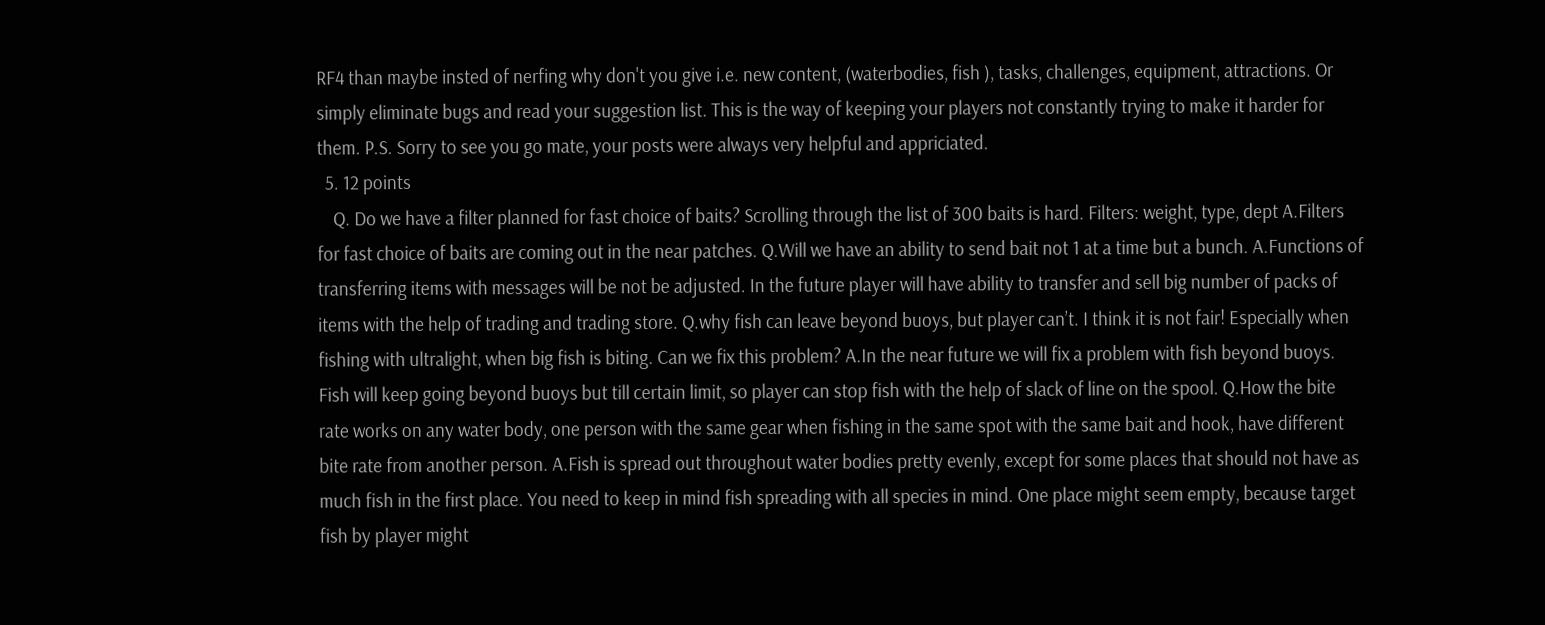RF4 than maybe insted of nerfing why don't you give i.e. new content, (waterbodies, fish ), tasks, challenges, equipment, attractions. Or simply eliminate bugs and read your suggestion list. This is the way of keeping your players not constantly trying to make it harder for them. P.S. Sorry to see you go mate, your posts were always very helpful and appriciated.
  5. 12 points
    Q. Do we have a filter planned for fast choice of baits? Scrolling through the list of 300 baits is hard. Filters: weight, type, dept A.Filters for fast choice of baits are coming out in the near patches. Q.Will we have an ability to send bait not 1 at a time but a bunch. A.Functions of transferring items with messages will be not be adjusted. In the future player will have ability to transfer and sell big number of packs of items with the help of trading and trading store. Q.why fish can leave beyond buoys, but player can’t. I think it is not fair! Especially when fishing with ultralight, when big fish is biting. Can we fix this problem? A.In the near future we will fix a problem with fish beyond buoys. Fish will keep going beyond buoys but till certain limit, so player can stop fish with the help of slack of line on the spool. Q.How the bite rate works on any water body, one person with the same gear when fishing in the same spot with the same bait and hook, have different bite rate from another person. A.Fish is spread out throughout water bodies pretty evenly, except for some places that should not have as much fish in the first place. You need to keep in mind fish spreading with all species in mind. One place might seem empty, because target fish by player might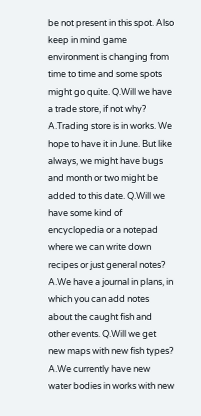be not present in this spot. Also keep in mind game environment is changing from time to time and some spots might go quite. Q.Will we have a trade store, if not why? A.Trading store is in works. We hope to have it in June. But like always, we might have bugs and month or two might be added to this date. Q.Will we have some kind of encyclopedia or a notepad where we can write down recipes or just general notes? A.We have a journal in plans, in which you can add notes about the caught fish and other events. Q.Will we get new maps with new fish types? A.We currently have new water bodies in works with new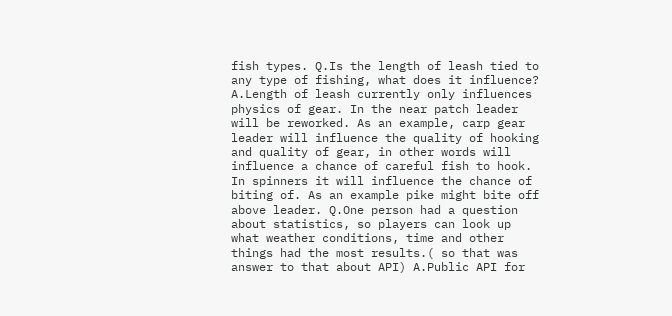fish types. Q.Is the length of leash tied to any type of fishing, what does it influence? A.Length of leash currently only influences physics of gear. In the near patch leader will be reworked. As an example, carp gear leader will influence the quality of hooking and quality of gear, in other words will influence a chance of careful fish to hook. In spinners it will influence the chance of biting of. As an example pike might bite off above leader. Q.One person had a question about statistics, so players can look up what weather conditions, time and other things had the most results.( so that was answer to that about API) A.Public API for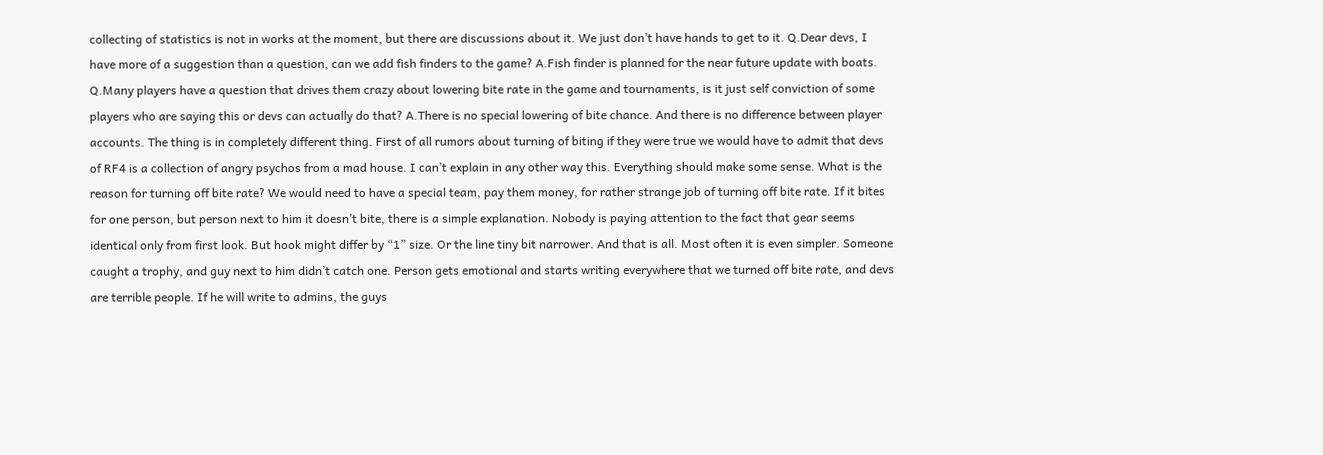collecting of statistics is not in works at the moment, but there are discussions about it. We just don’t have hands to get to it. Q.Dear devs, I have more of a suggestion than a question, can we add fish finders to the game? A.Fish finder is planned for the near future update with boats. Q.Many players have a question that drives them crazy about lowering bite rate in the game and tournaments, is it just self conviction of some players who are saying this or devs can actually do that? A.There is no special lowering of bite chance. And there is no difference between player accounts. The thing is in completely different thing. First of all rumors about turning of biting if they were true we would have to admit that devs of RF4 is a collection of angry psychos from a mad house. I can’t explain in any other way this. Everything should make some sense. What is the reason for turning off bite rate? We would need to have a special team, pay them money, for rather strange job of turning off bite rate. If it bites for one person, but person next to him it doesn’t bite, there is a simple explanation. Nobody is paying attention to the fact that gear seems identical only from first look. But hook might differ by “1” size. Or the line tiny bit narrower. And that is all. Most often it is even simpler. Someone caught a trophy, and guy next to him didn’t catch one. Person gets emotional and starts writing everywhere that we turned off bite rate, and devs are terrible people. If he will write to admins, the guys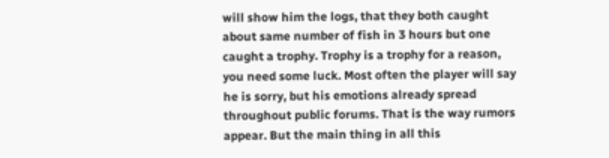will show him the logs, that they both caught about same number of fish in 3 hours but one caught a trophy. Trophy is a trophy for a reason, you need some luck. Most often the player will say he is sorry, but his emotions already spread throughout public forums. That is the way rumors appear. But the main thing in all this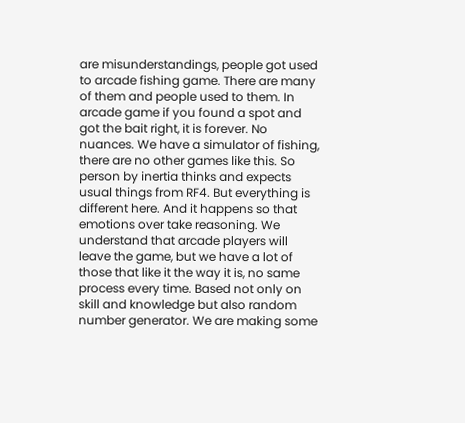are misunderstandings, people got used to arcade fishing game. There are many of them and people used to them. In arcade game if you found a spot and got the bait right, it is forever. No nuances. We have a simulator of fishing, there are no other games like this. So person by inertia thinks and expects usual things from RF4. But everything is different here. And it happens so that emotions over take reasoning. We understand that arcade players will leave the game, but we have a lot of those that like it the way it is, no same process every time. Based not only on skill and knowledge but also random number generator. We are making some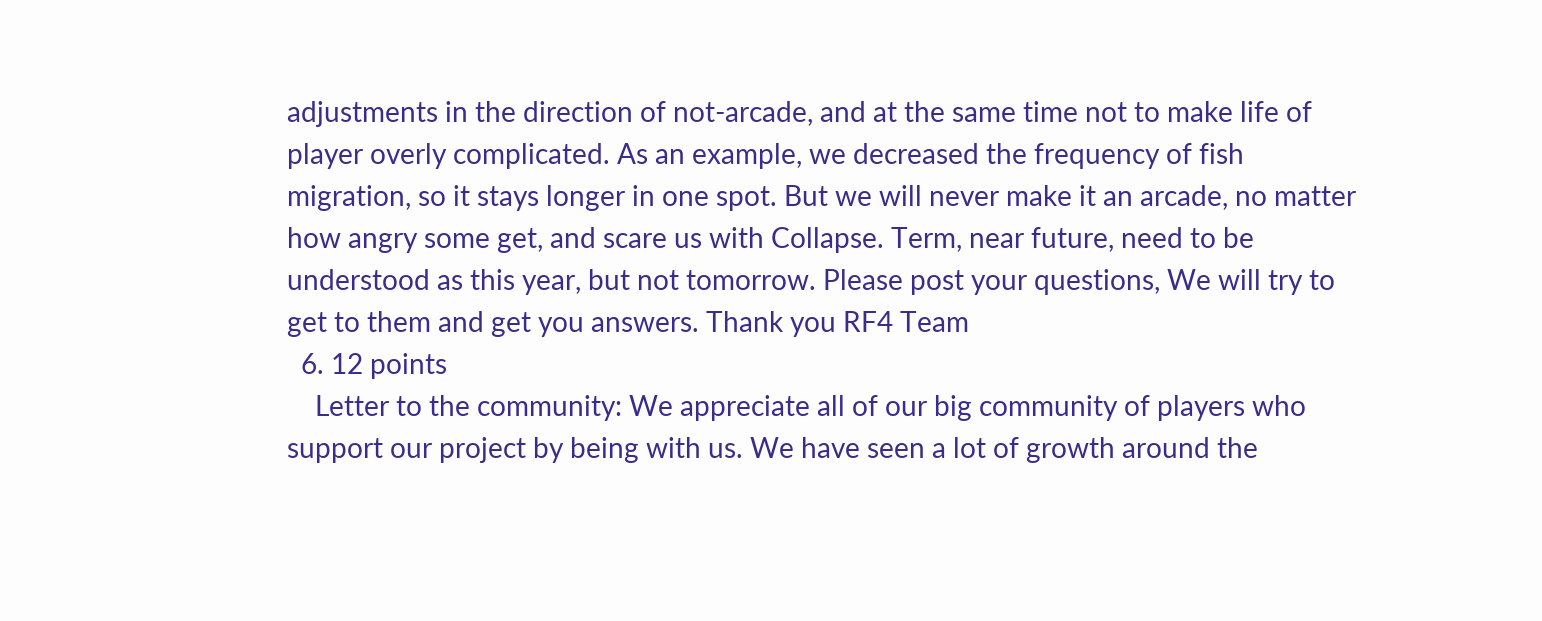adjustments in the direction of not-arcade, and at the same time not to make life of player overly complicated. As an example, we decreased the frequency of fish migration, so it stays longer in one spot. But we will never make it an arcade, no matter how angry some get, and scare us with Collapse. Term, near future, need to be understood as this year, but not tomorrow. Please post your questions, We will try to get to them and get you answers. Thank you RF4 Team
  6. 12 points
    Letter to the community: We appreciate all of our big community of players who support our project by being with us. We have seen a lot of growth around the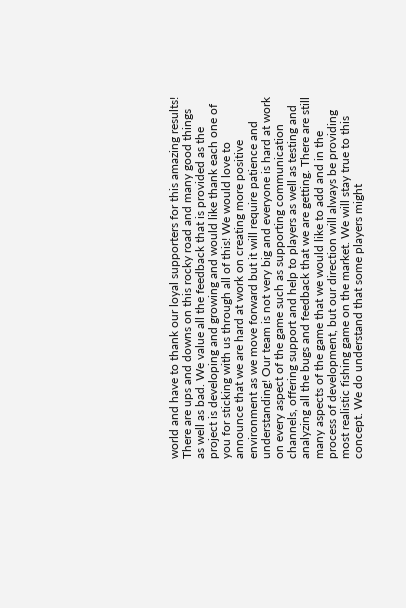world and have to thank our loyal supporters for this amazing results! There are ups and downs on this rocky road and many good things as well as bad. We value all the feedback that is provided as the project is developing and growing and would like thank each one of you for sticking with us through all of this! We would love to announce that we are hard at work on creating more positive environment as we move forward but it will require patience and understanding! Our team is not very big and everyone is hard at work on every aspect of the game such as supporting communication channels, offering support and help to players as well as testing and analyzing all the bugs and feedback that we are getting. There are still many aspects of the game that we would like to add and in the process of development, but our direction will always be providing most realistic fishing game on the market. We will stay true to this concept. We do understand that some players might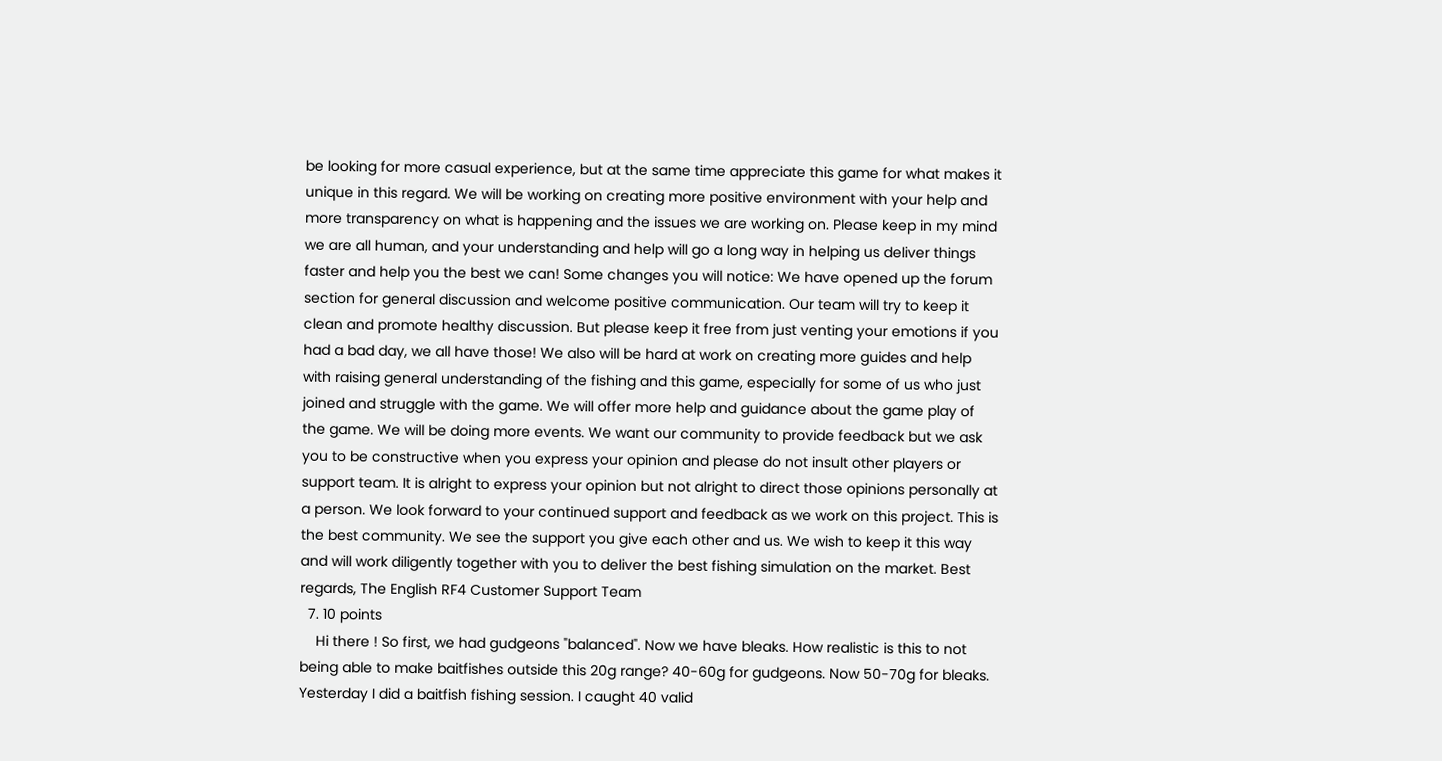be looking for more casual experience, but at the same time appreciate this game for what makes it unique in this regard. We will be working on creating more positive environment with your help and more transparency on what is happening and the issues we are working on. Please keep in my mind we are all human, and your understanding and help will go a long way in helping us deliver things faster and help you the best we can! Some changes you will notice: We have opened up the forum section for general discussion and welcome positive communication. Our team will try to keep it clean and promote healthy discussion. But please keep it free from just venting your emotions if you had a bad day, we all have those! We also will be hard at work on creating more guides and help with raising general understanding of the fishing and this game, especially for some of us who just joined and struggle with the game. We will offer more help and guidance about the game play of the game. We will be doing more events. We want our community to provide feedback but we ask you to be constructive when you express your opinion and please do not insult other players or support team. It is alright to express your opinion but not alright to direct those opinions personally at a person. We look forward to your continued support and feedback as we work on this project. This is the best community. We see the support you give each other and us. We wish to keep it this way and will work diligently together with you to deliver the best fishing simulation on the market. Best regards, The English RF4 Customer Support Team
  7. 10 points
    Hi there ! So first, we had gudgeons "balanced". Now we have bleaks. How realistic is this to not being able to make baitfishes outside this 20g range? 40-60g for gudgeons. Now 50-70g for bleaks. Yesterday I did a baitfish fishing session. I caught 40 valid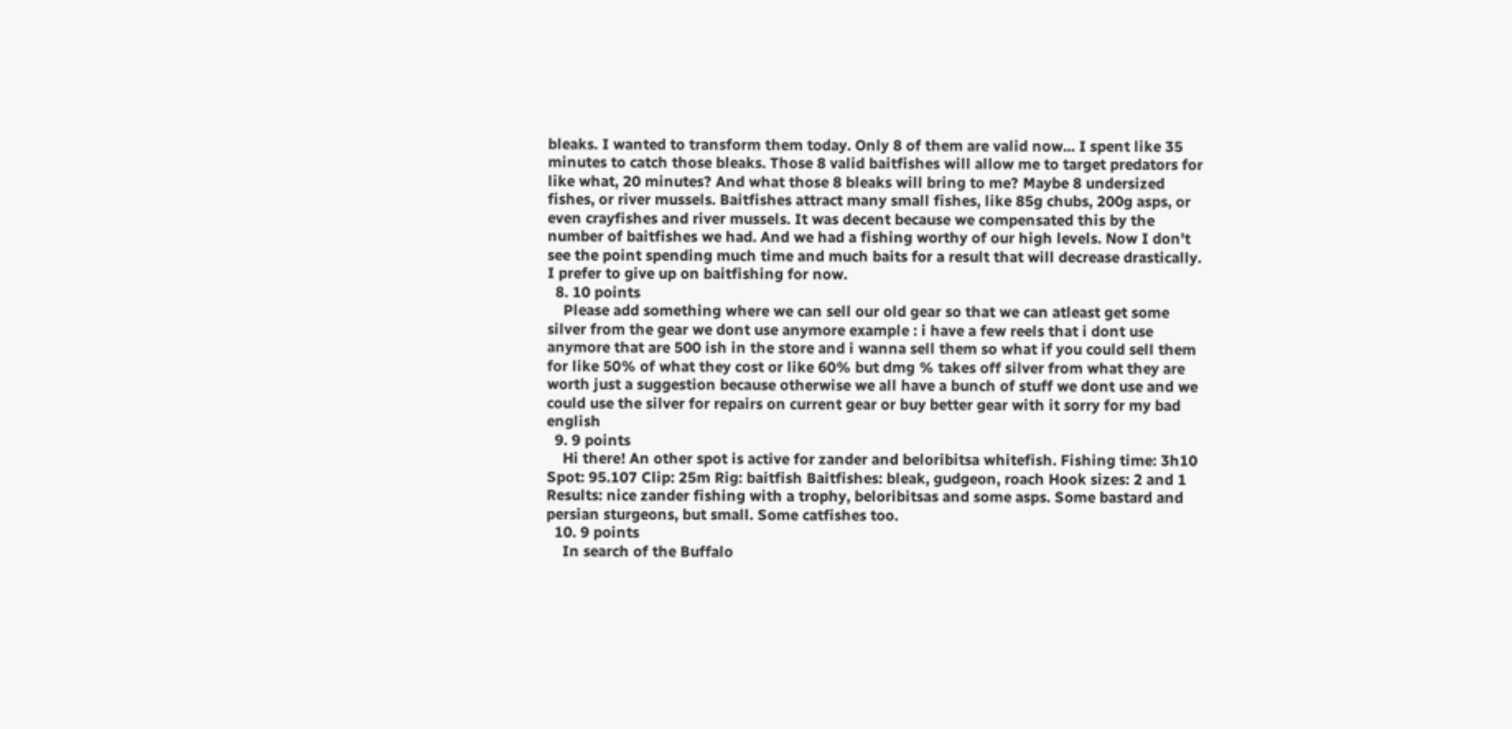bleaks. I wanted to transform them today. Only 8 of them are valid now... I spent like 35 minutes to catch those bleaks. Those 8 valid baitfishes will allow me to target predators for like what, 20 minutes? And what those 8 bleaks will bring to me? Maybe 8 undersized fishes, or river mussels. Baitfishes attract many small fishes, like 85g chubs, 200g asps, or even crayfishes and river mussels. It was decent because we compensated this by the number of baitfishes we had. And we had a fishing worthy of our high levels. Now I don't see the point spending much time and much baits for a result that will decrease drastically. I prefer to give up on baitfishing for now.
  8. 10 points
    Please add something where we can sell our old gear so that we can atleast get some silver from the gear we dont use anymore example : i have a few reels that i dont use anymore that are 500 ish in the store and i wanna sell them so what if you could sell them for like 50% of what they cost or like 60% but dmg % takes off silver from what they are worth just a suggestion because otherwise we all have a bunch of stuff we dont use and we could use the silver for repairs on current gear or buy better gear with it sorry for my bad english
  9. 9 points
    Hi there! An other spot is active for zander and beloribitsa whitefish. Fishing time: 3h10 Spot: 95.107 Clip: 25m Rig: baitfish Baitfishes: bleak, gudgeon, roach Hook sizes: 2 and 1 Results: nice zander fishing with a trophy, beloribitsas and some asps. Some bastard and persian sturgeons, but small. Some catfishes too.
  10. 9 points
    In search of the Buffalo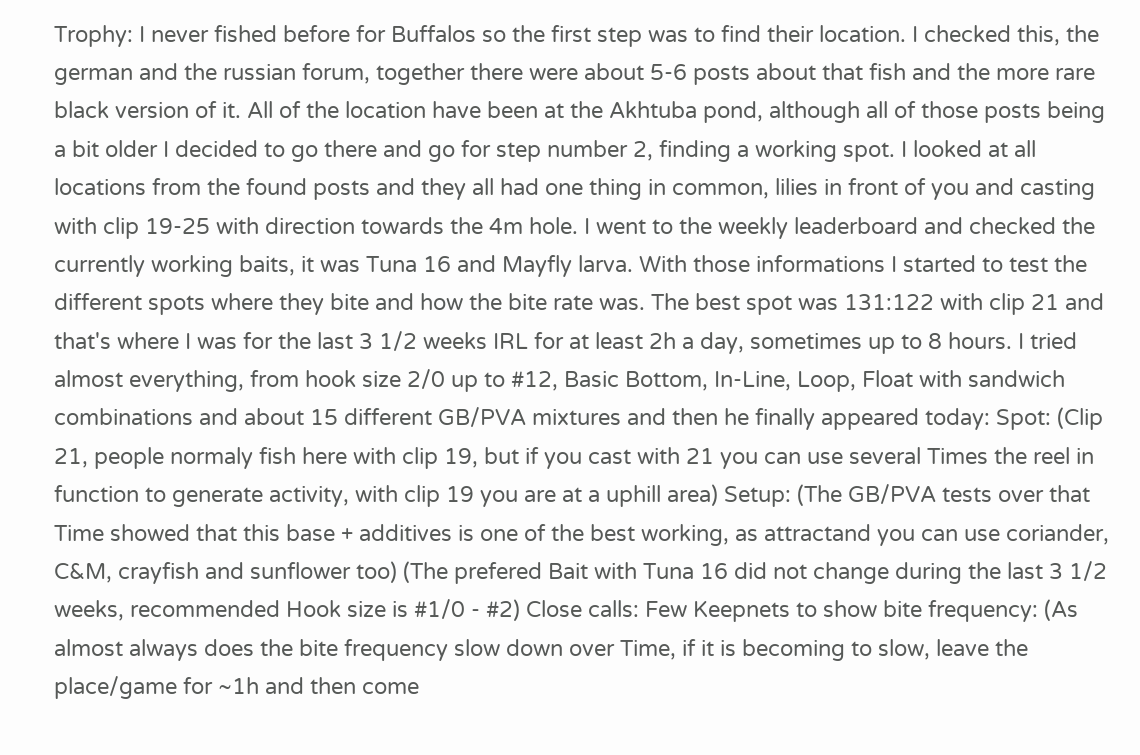Trophy: I never fished before for Buffalos so the first step was to find their location. I checked this, the german and the russian forum, together there were about 5-6 posts about that fish and the more rare black version of it. All of the location have been at the Akhtuba pond, although all of those posts being a bit older I decided to go there and go for step number 2, finding a working spot. I looked at all locations from the found posts and they all had one thing in common, lilies in front of you and casting with clip 19-25 with direction towards the 4m hole. I went to the weekly leaderboard and checked the currently working baits, it was Tuna 16 and Mayfly larva. With those informations I started to test the different spots where they bite and how the bite rate was. The best spot was 131:122 with clip 21 and that's where I was for the last 3 1/2 weeks IRL for at least 2h a day, sometimes up to 8 hours. I tried almost everything, from hook size 2/0 up to #12, Basic Bottom, In-Line, Loop, Float with sandwich combinations and about 15 different GB/PVA mixtures and then he finally appeared today: Spot: (Clip 21, people normaly fish here with clip 19, but if you cast with 21 you can use several Times the reel in function to generate activity, with clip 19 you are at a uphill area) Setup: (The GB/PVA tests over that Time showed that this base + additives is one of the best working, as attractand you can use coriander, C&M, crayfish and sunflower too) (The prefered Bait with Tuna 16 did not change during the last 3 1/2 weeks, recommended Hook size is #1/0 - #2) Close calls: Few Keepnets to show bite frequency: (As almost always does the bite frequency slow down over Time, if it is becoming to slow, leave the place/game for ~1h and then come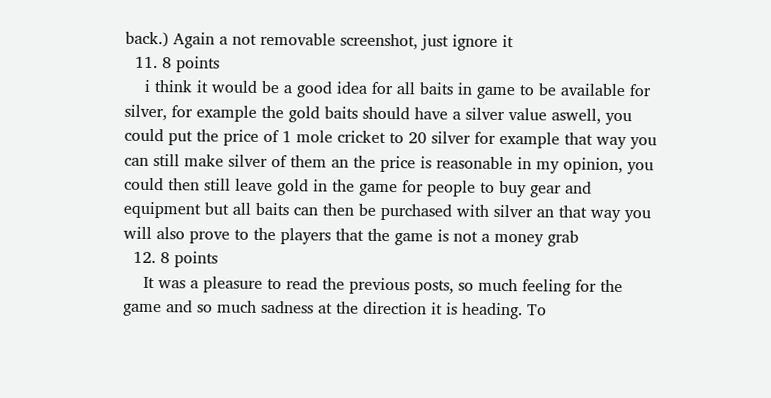back.) Again a not removable screenshot, just ignore it
  11. 8 points
    i think it would be a good idea for all baits in game to be available for silver, for example the gold baits should have a silver value aswell, you could put the price of 1 mole cricket to 20 silver for example that way you can still make silver of them an the price is reasonable in my opinion, you could then still leave gold in the game for people to buy gear and equipment but all baits can then be purchased with silver an that way you will also prove to the players that the game is not a money grab
  12. 8 points
    It was a pleasure to read the previous posts, so much feeling for the game and so much sadness at the direction it is heading. To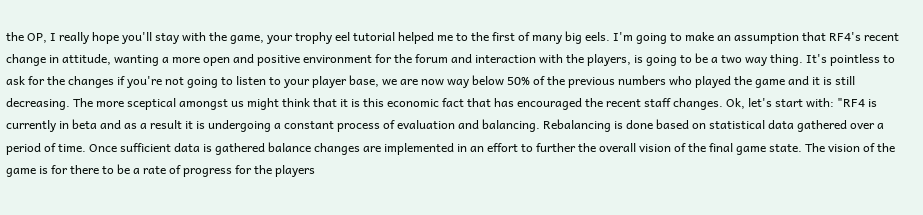the OP, I really hope you'll stay with the game, your trophy eel tutorial helped me to the first of many big eels. I'm going to make an assumption that RF4's recent change in attitude, wanting a more open and positive environment for the forum and interaction with the players, is going to be a two way thing. It's pointless to ask for the changes if you're not going to listen to your player base, we are now way below 50% of the previous numbers who played the game and it is still decreasing. The more sceptical amongst us might think that it is this economic fact that has encouraged the recent staff changes. Ok, let's start with: "RF4 is currently in beta and as a result it is undergoing a constant process of evaluation and balancing. Rebalancing is done based on statistical data gathered over a period of time. Once sufficient data is gathered balance changes are implemented in an effort to further the overall vision of the final game state. The vision of the game is for there to be a rate of progress for the players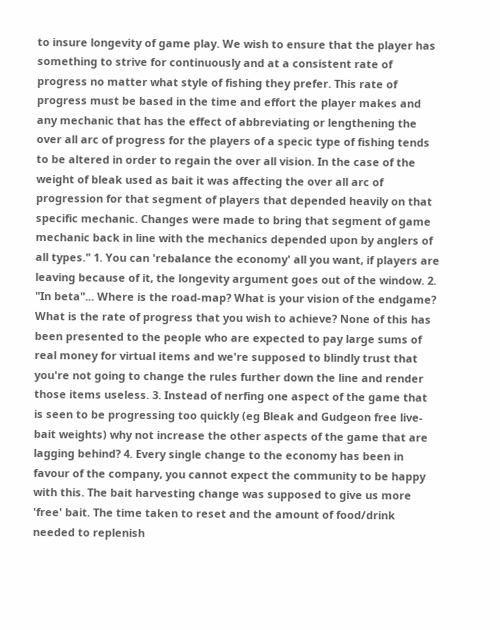to insure longevity of game play. We wish to ensure that the player has something to strive for continuously and at a consistent rate of progress no matter what style of fishing they prefer. This rate of progress must be based in the time and effort the player makes and any mechanic that has the effect of abbreviating or lengthening the over all arc of progress for the players of a specic type of fishing tends to be altered in order to regain the over all vision. In the case of the weight of bleak used as bait it was affecting the over all arc of progression for that segment of players that depended heavily on that specific mechanic. Changes were made to bring that segment of game mechanic back in line with the mechanics depended upon by anglers of all types." 1. You can 'rebalance the economy' all you want, if players are leaving because of it, the longevity argument goes out of the window. 2. "In beta"... Where is the road-map? What is your vision of the endgame? What is the rate of progress that you wish to achieve? None of this has been presented to the people who are expected to pay large sums of real money for virtual items and we're supposed to blindly trust that you're not going to change the rules further down the line and render those items useless. 3. Instead of nerfing one aspect of the game that is seen to be progressing too quickly (eg Bleak and Gudgeon free live-bait weights) why not increase the other aspects of the game that are lagging behind? 4. Every single change to the economy has been in favour of the company, you cannot expect the community to be happy with this. The bait harvesting change was supposed to give us more 'free' bait. The time taken to reset and the amount of food/drink needed to replenish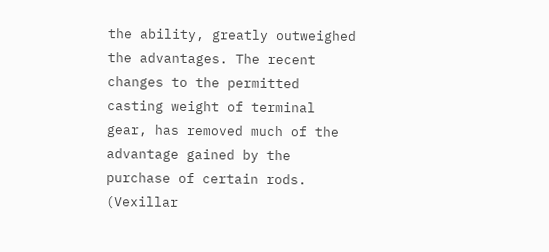the ability, greatly outweighed the advantages. The recent changes to the permitted casting weight of terminal gear, has removed much of the advantage gained by the purchase of certain rods. (Vexillar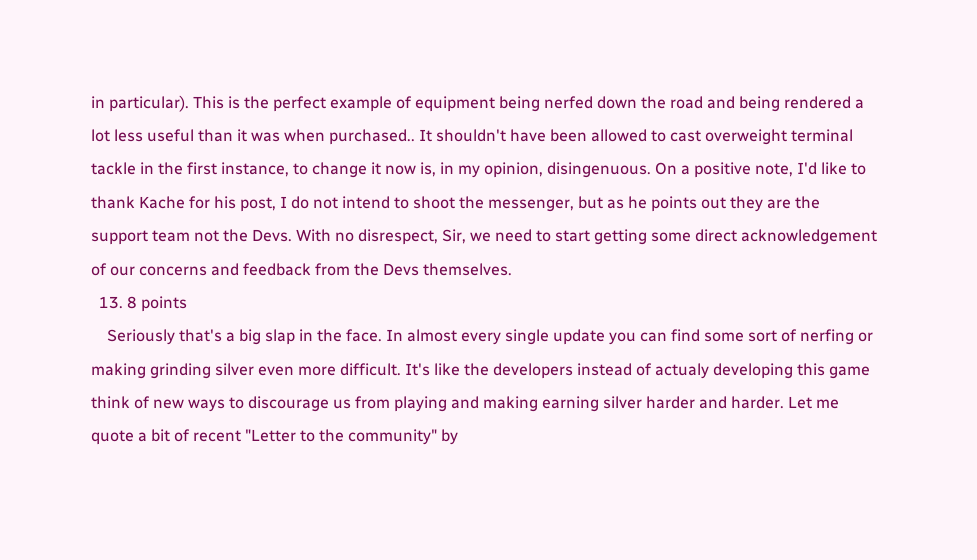in particular). This is the perfect example of equipment being nerfed down the road and being rendered a lot less useful than it was when purchased.. It shouldn't have been allowed to cast overweight terminal tackle in the first instance, to change it now is, in my opinion, disingenuous. On a positive note, I'd like to thank Kache for his post, I do not intend to shoot the messenger, but as he points out they are the support team not the Devs. With no disrespect, Sir, we need to start getting some direct acknowledgement of our concerns and feedback from the Devs themselves.
  13. 8 points
    Seriously that's a big slap in the face. In almost every single update you can find some sort of nerfing or making grinding silver even more difficult. It's like the developers instead of actualy developing this game think of new ways to discourage us from playing and making earning silver harder and harder. Let me quote a bit of recent "Letter to the community" by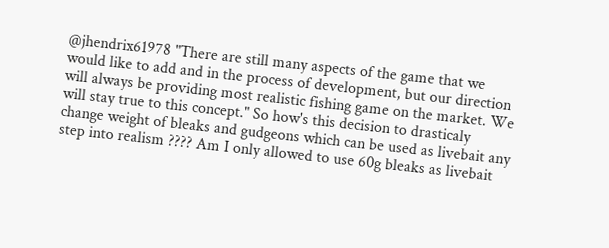@jhendrix61978 "There are still many aspects of the game that we would like to add and in the process of development, but our direction will always be providing most realistic fishing game on the market. We will stay true to this concept." So how's this decision to drasticaly change weight of bleaks and gudgeons which can be used as livebait any step into realism ???? Am I only allowed to use 60g bleaks as livebait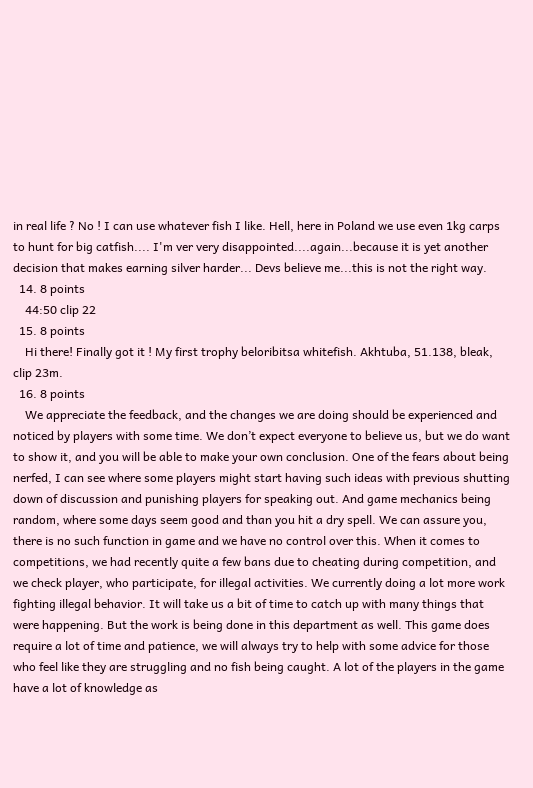in real life ? No ! I can use whatever fish I like. Hell, here in Poland we use even 1kg carps to hunt for big catfish.... I'm ver very disappointed....again...because it is yet another decision that makes earning silver harder... Devs believe me...this is not the right way.
  14. 8 points
    44:50 clip 22
  15. 8 points
    Hi there! Finally got it ! My first trophy beloribitsa whitefish. Akhtuba, 51.138, bleak, clip 23m.
  16. 8 points
    We appreciate the feedback, and the changes we are doing should be experienced and noticed by players with some time. We don’t expect everyone to believe us, but we do want to show it, and you will be able to make your own conclusion. One of the fears about being nerfed, I can see where some players might start having such ideas with previous shutting down of discussion and punishing players for speaking out. And game mechanics being random, where some days seem good and than you hit a dry spell. We can assure you, there is no such function in game and we have no control over this. When it comes to competitions, we had recently quite a few bans due to cheating during competition, and we check player, who participate, for illegal activities. We currently doing a lot more work fighting illegal behavior. It will take us a bit of time to catch up with many things that were happening. But the work is being done in this department as well. This game does require a lot of time and patience, we will always try to help with some advice for those who feel like they are struggling and no fish being caught. A lot of the players in the game have a lot of knowledge as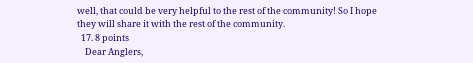well, that could be very helpful to the rest of the community! So I hope they will share it with the rest of the community.
  17. 8 points
    Dear Anglers,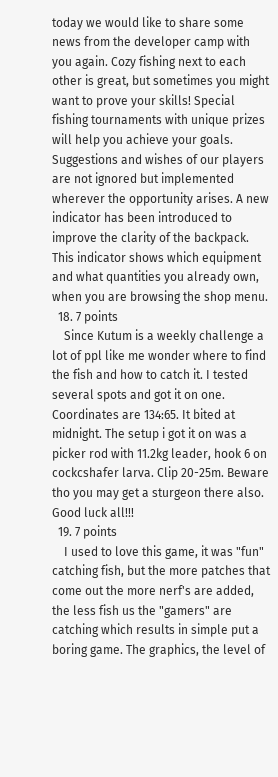today we would like to share some news from the developer camp with you again. Cozy fishing next to each other is great, but sometimes you might want to prove your skills! Special fishing tournaments with unique prizes will help you achieve your goals. Suggestions and wishes of our players are not ignored but implemented wherever the opportunity arises. A new indicator has been introduced to improve the clarity of the backpack. This indicator shows which equipment and what quantities you already own, when you are browsing the shop menu.
  18. 7 points
    Since Kutum is a weekly challenge a lot of ppl like me wonder where to find the fish and how to catch it. I tested several spots and got it on one. Coordinates are 134:65. It bited at midnight. The setup i got it on was a picker rod with 11.2kg leader, hook 6 on cockcshafer larva. Clip 20-25m. Beware tho you may get a sturgeon there also. Good luck all!!!
  19. 7 points
    I used to love this game, it was "fun" catching fish, but the more patches that come out the more nerf's are added, the less fish us the "gamers" are catching which results in simple put a boring game. The graphics, the level of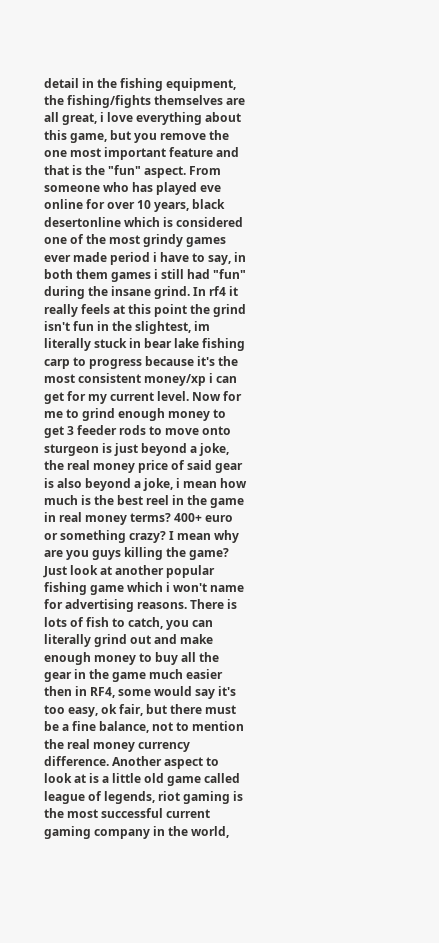detail in the fishing equipment, the fishing/fights themselves are all great, i love everything about this game, but you remove the one most important feature and that is the "fun" aspect. From someone who has played eve online for over 10 years, black desertonline which is considered one of the most grindy games ever made period i have to say, in both them games i still had "fun" during the insane grind. In rf4 it really feels at this point the grind isn't fun in the slightest, im literally stuck in bear lake fishing carp to progress because it's the most consistent money/xp i can get for my current level. Now for me to grind enough money to get 3 feeder rods to move onto sturgeon is just beyond a joke, the real money price of said gear is also beyond a joke, i mean how much is the best reel in the game in real money terms? 400+ euro or something crazy? I mean why are you guys killing the game? Just look at another popular fishing game which i won't name for advertising reasons. There is lots of fish to catch, you can literally grind out and make enough money to buy all the gear in the game much easier then in RF4, some would say it's too easy, ok fair, but there must be a fine balance, not to mention the real money currency difference. Another aspect to look at is a little old game called league of legends, riot gaming is the most successful current gaming company in the world,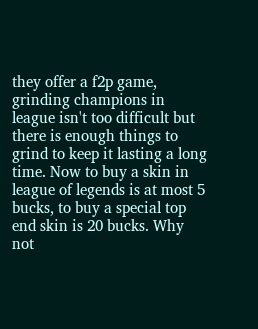they offer a f2p game, grinding champions in league isn't too difficult but there is enough things to grind to keep it lasting a long time. Now to buy a skin in league of legends is at most 5 bucks, to buy a special top end skin is 20 bucks. Why not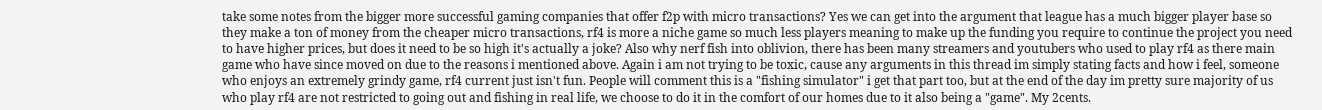take some notes from the bigger more successful gaming companies that offer f2p with micro transactions? Yes we can get into the argument that league has a much bigger player base so they make a ton of money from the cheaper micro transactions, rf4 is more a niche game so much less players meaning to make up the funding you require to continue the project you need to have higher prices, but does it need to be so high it's actually a joke? Also why nerf fish into oblivion, there has been many streamers and youtubers who used to play rf4 as there main game who have since moved on due to the reasons i mentioned above. Again i am not trying to be toxic, cause any arguments in this thread im simply stating facts and how i feel, someone who enjoys an extremely grindy game, rf4 current just isn't fun. People will comment this is a "fishing simulator" i get that part too, but at the end of the day im pretty sure majority of us who play rf4 are not restricted to going out and fishing in real life, we choose to do it in the comfort of our homes due to it also being a "game". My 2cents.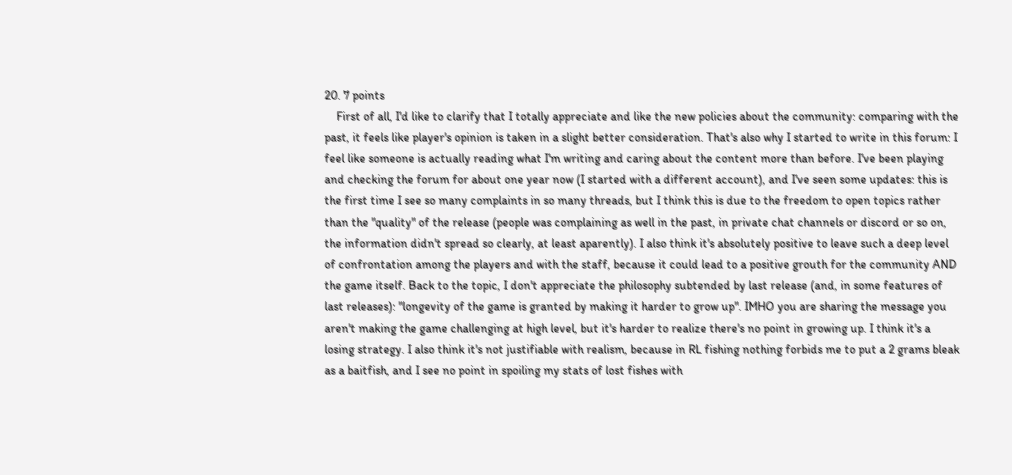20. 7 points
    First of all, I'd like to clarify that I totally appreciate and like the new policies about the community: comparing with the past, it feels like player's opinion is taken in a slight better consideration. That's also why I started to write in this forum: I feel like someone is actually reading what I'm writing and caring about the content more than before. I've been playing and checking the forum for about one year now (I started with a different account), and I've seen some updates: this is the first time I see so many complaints in so many threads, but I think this is due to the freedom to open topics rather than the "quality" of the release (people was complaining as well in the past, in private chat channels or discord or so on, the information didn't spread so clearly, at least aparently). I also think it's absolutely positive to leave such a deep level of confrontation among the players and with the staff, because it could lead to a positive grouth for the community AND the game itself. Back to the topic, I don't appreciate the philosophy subtended by last release (and, in some features of last releases): "longevity of the game is granted by making it harder to grow up". IMHO you are sharing the message you aren't making the game challenging at high level, but it's harder to realize there's no point in growing up. I think it's a losing strategy. I also think it's not justifiable with realism, because in RL fishing nothing forbids me to put a 2 grams bleak as a baitfish, and I see no point in spoiling my stats of lost fishes with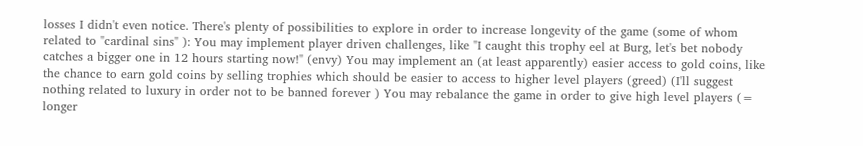losses I didn't even notice. There's plenty of possibilities to explore in order to increase longevity of the game (some of whom related to "cardinal sins" ): You may implement player driven challenges, like "I caught this trophy eel at Burg, let's bet nobody catches a bigger one in 12 hours starting now!" (envy) You may implement an (at least apparently) easier access to gold coins, like the chance to earn gold coins by selling trophies which should be easier to access to higher level players (greed) (I'll suggest nothing related to luxury in order not to be banned forever ) You may rebalance the game in order to give high level players (= longer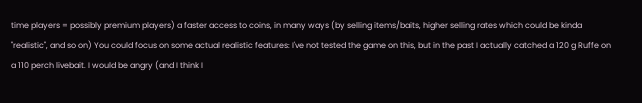time players = possibly premium players) a faster access to coins, in many ways (by selling items/baits, higher selling rates which could be kinda "realistic", and so on) You could focus on some actual realistic features: I've not tested the game on this, but in the past I actually catched a 120 g Ruffe on a 110 perch livebait. I would be angry (and I think I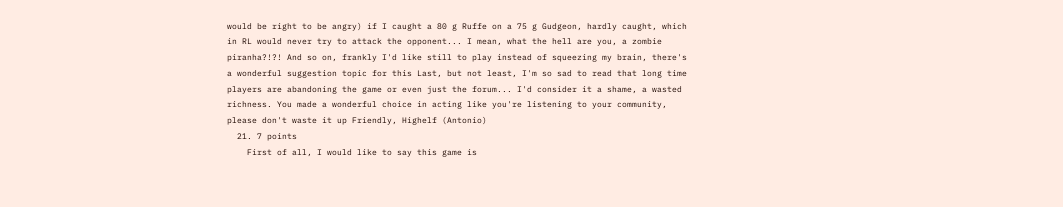would be right to be angry) if I caught a 80 g Ruffe on a 75 g Gudgeon, hardly caught, which in RL would never try to attack the opponent... I mean, what the hell are you, a zombie piranha?!?! And so on, frankly I'd like still to play instead of squeezing my brain, there's a wonderful suggestion topic for this Last, but not least, I'm so sad to read that long time players are abandoning the game or even just the forum... I'd consider it a shame, a wasted richness. You made a wonderful choice in acting like you're listening to your community, please don't waste it up Friendly, Highelf (Antonio)
  21. 7 points
    First of all, I would like to say this game is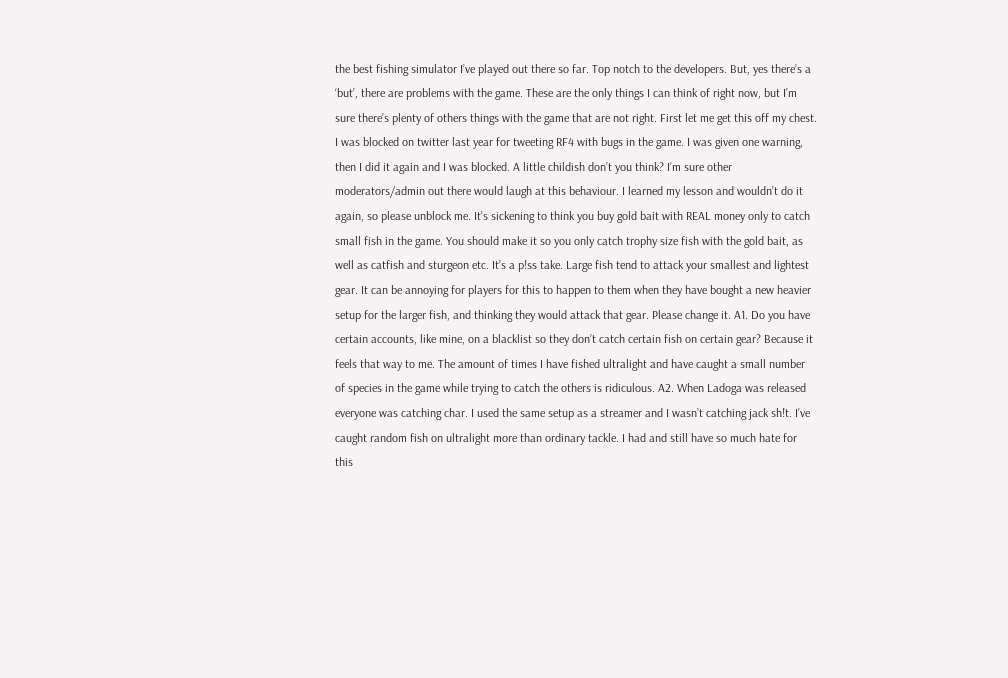the best fishing simulator I’ve played out there so far. Top notch to the developers. But, yes there’s a ‘but’, there are problems with the game. These are the only things I can think of right now, but I’m sure there’s plenty of others things with the game that are not right. First let me get this off my chest. I was blocked on twitter last year for tweeting RF4 with bugs in the game. I was given one warning, then I did it again and I was blocked. A little childish don’t you think? I’m sure other moderators/admin out there would laugh at this behaviour. I learned my lesson and wouldn’t do it again, so please unblock me. It’s sickening to think you buy gold bait with REAL money only to catch small fish in the game. You should make it so you only catch trophy size fish with the gold bait, as well as catfish and sturgeon etc. It’s a p!ss take. Large fish tend to attack your smallest and lightest gear. It can be annoying for players for this to happen to them when they have bought a new heavier setup for the larger fish, and thinking they would attack that gear. Please change it. A1. Do you have certain accounts, like mine, on a blacklist so they don’t catch certain fish on certain gear? Because it feels that way to me. The amount of times I have fished ultralight and have caught a small number of species in the game while trying to catch the others is ridiculous. A2. When Ladoga was released everyone was catching char. I used the same setup as a streamer and I wasn’t catching jack sh!t. I’ve caught random fish on ultralight more than ordinary tackle. I had and still have so much hate for this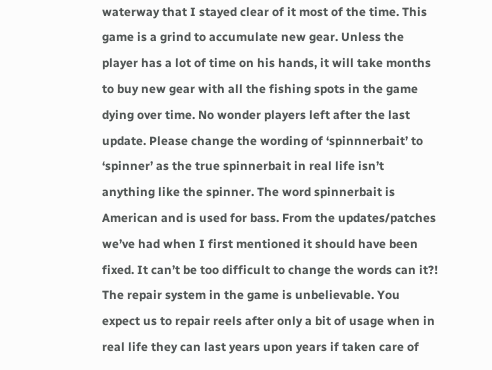waterway that I stayed clear of it most of the time. This game is a grind to accumulate new gear. Unless the player has a lot of time on his hands, it will take months to buy new gear with all the fishing spots in the game dying over time. No wonder players left after the last update. Please change the wording of ‘spinnnerbait’ to ‘spinner’ as the true spinnerbait in real life isn’t anything like the spinner. The word spinnerbait is American and is used for bass. From the updates/patches we’ve had when I first mentioned it should have been fixed. It can’t be too difficult to change the words can it?! The repair system in the game is unbelievable. You expect us to repair reels after only a bit of usage when in real life they can last years upon years if taken care of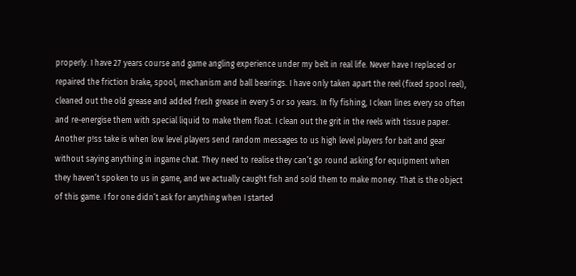properly. I have 27 years course and game angling experience under my belt in real life. Never have I replaced or repaired the friction brake, spool, mechanism and ball bearings. I have only taken apart the reel (fixed spool reel), cleaned out the old grease and added fresh grease in every 5 or so years. In fly fishing, I clean lines every so often and re-energise them with special liquid to make them float. I clean out the grit in the reels with tissue paper. Another p!ss take is when low level players send random messages to us high level players for bait and gear without saying anything in ingame chat. They need to realise they can’t go round asking for equipment when they haven’t spoken to us in game, and we actually caught fish and sold them to make money. That is the object of this game. I for one didn’t ask for anything when I started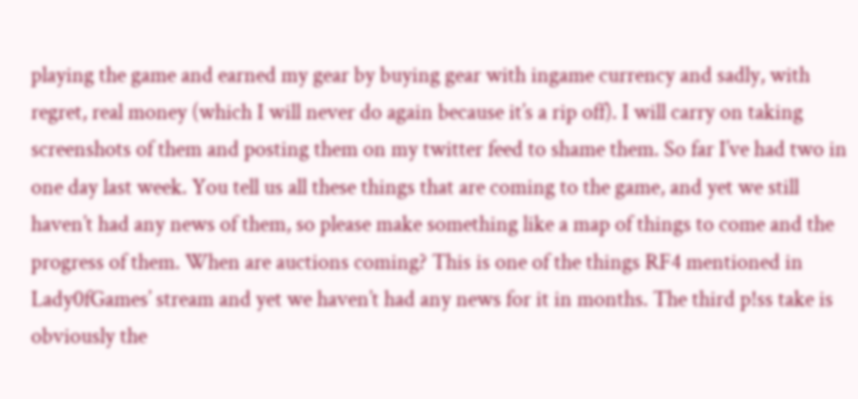playing the game and earned my gear by buying gear with ingame currency and sadly, with regret, real money (which I will never do again because it’s a rip off). I will carry on taking screenshots of them and posting them on my twitter feed to shame them. So far I’ve had two in one day last week. You tell us all these things that are coming to the game, and yet we still haven’t had any news of them, so please make something like a map of things to come and the progress of them. When are auctions coming? This is one of the things RF4 mentioned in Lady0fGames’ stream and yet we haven’t had any news for it in months. The third p!ss take is obviously the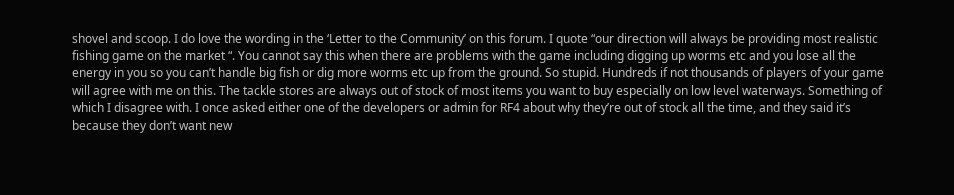shovel and scoop. I do love the wording in the ‘Letter to the Community’ on this forum. I quote “our direction will always be providing most realistic fishing game on the market “. You cannot say this when there are problems with the game including digging up worms etc and you lose all the energy in you so you can’t handle big fish or dig more worms etc up from the ground. So stupid. Hundreds if not thousands of players of your game will agree with me on this. The tackle stores are always out of stock of most items you want to buy especially on low level waterways. Something of which I disagree with. I once asked either one of the developers or admin for RF4 about why they’re out of stock all the time, and they said it’s because they don’t want new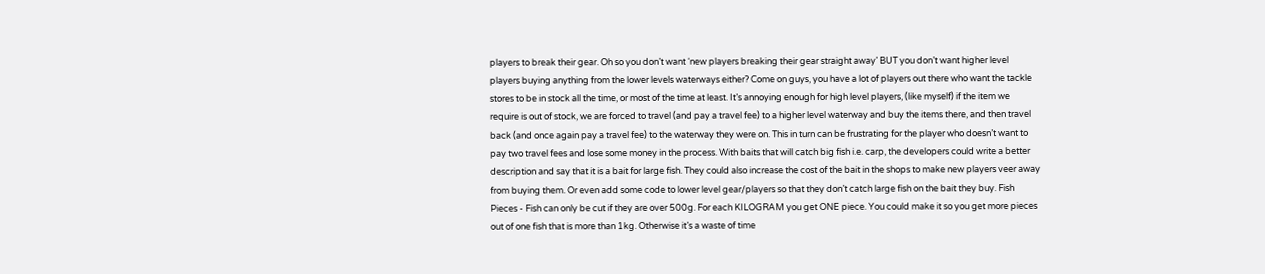players to break their gear. Oh so you don’t want ‘new players breaking their gear straight away’ BUT you don’t want higher level players buying anything from the lower levels waterways either? Come on guys, you have a lot of players out there who want the tackle stores to be in stock all the time, or most of the time at least. It’s annoying enough for high level players, (like myself) if the item we require is out of stock, we are forced to travel (and pay a travel fee) to a higher level waterway and buy the items there, and then travel back (and once again pay a travel fee) to the waterway they were on. This in turn can be frustrating for the player who doesn’t want to pay two travel fees and lose some money in the process. With baits that will catch big fish i.e. carp, the developers could write a better description and say that it is a bait for large fish. They could also increase the cost of the bait in the shops to make new players veer away from buying them. Or even add some code to lower level gear/players so that they don’t catch large fish on the bait they buy. Fish Pieces - Fish can only be cut if they are over 500g. For each KILOGRAM you get ONE piece. You could make it so you get more pieces out of one fish that is more than 1kg. Otherwise it’s a waste of time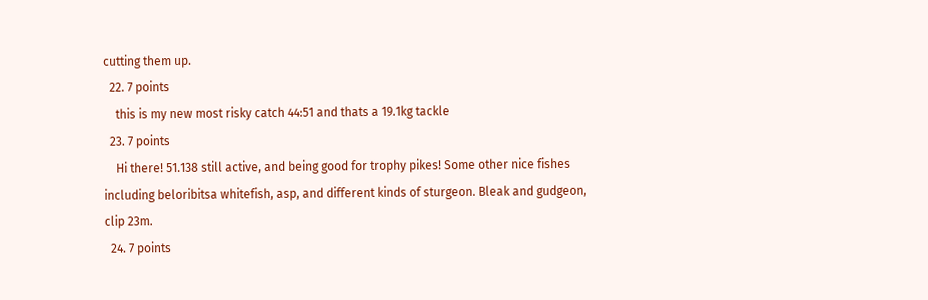cutting them up.
  22. 7 points
    this is my new most risky catch 44:51 and thats a 19.1kg tackle
  23. 7 points
    Hi there! 51.138 still active, and being good for trophy pikes! Some other nice fishes including beloribitsa whitefish, asp, and different kinds of sturgeon. Bleak and gudgeon, clip 23m.
  24. 7 points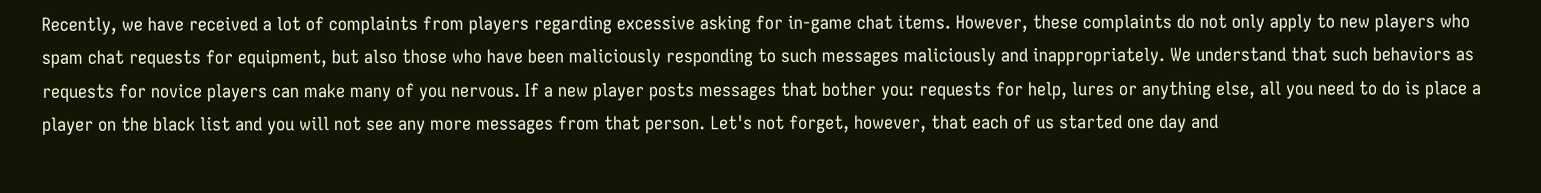Recently, we have received a lot of complaints from players regarding excessive asking for in-game chat items. However, these complaints do not only apply to new players who spam chat requests for equipment, but also those who have been maliciously responding to such messages maliciously and inappropriately. We understand that such behaviors as requests for novice players can make many of you nervous. If a new player posts messages that bother you: requests for help, lures or anything else, all you need to do is place a player on the black list and you will not see any more messages from that person. Let's not forget, however, that each of us started one day and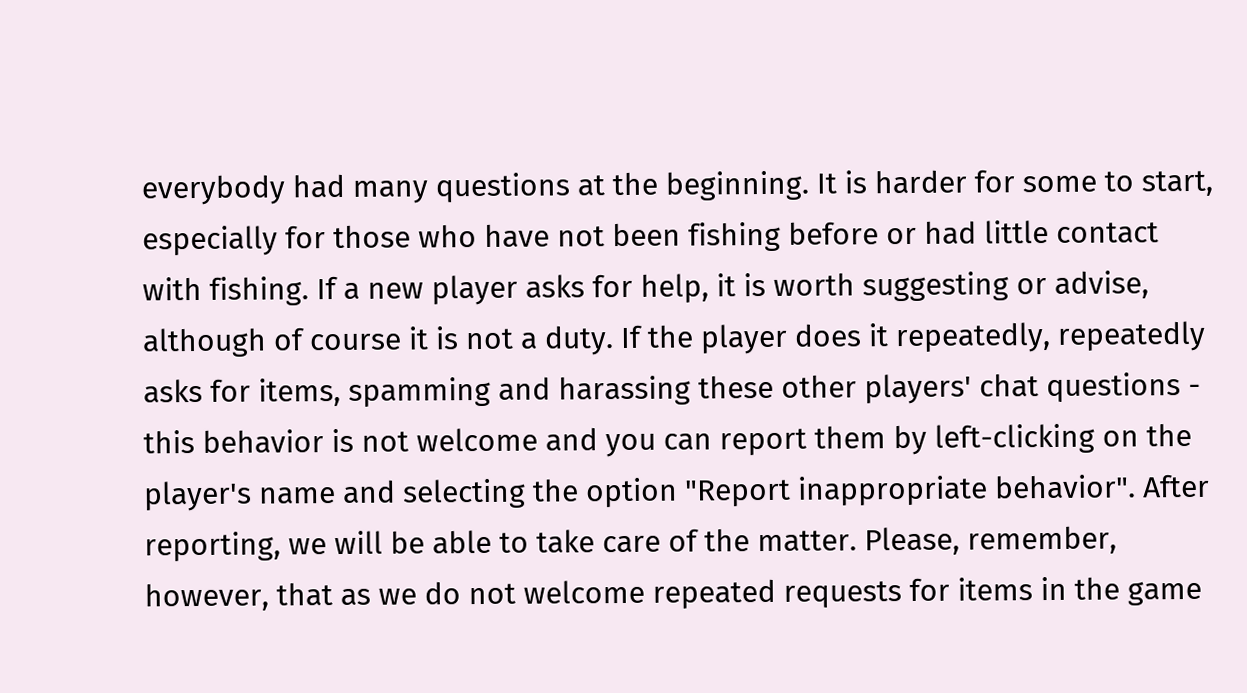everybody had many questions at the beginning. It is harder for some to start, especially for those who have not been fishing before or had little contact with fishing. If a new player asks for help, it is worth suggesting or advise, although of course it is not a duty. If the player does it repeatedly, repeatedly asks for items, spamming and harassing these other players' chat questions - this behavior is not welcome and you can report them by left-clicking on the player's name and selecting the option "Report inappropriate behavior". After reporting, we will be able to take care of the matter. Please, remember, however, that as we do not welcome repeated requests for items in the game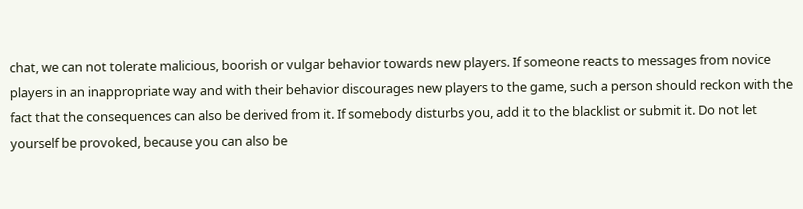chat, we can not tolerate malicious, boorish or vulgar behavior towards new players. If someone reacts to messages from novice players in an inappropriate way and with their behavior discourages new players to the game, such a person should reckon with the fact that the consequences can also be derived from it. If somebody disturbs you, add it to the blacklist or submit it. Do not let yourself be provoked, because you can also be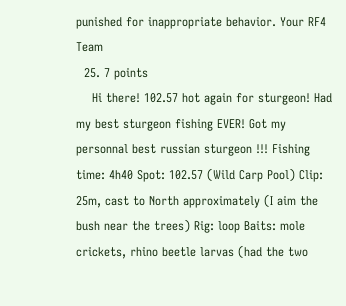punished for inappropriate behavior. Your RF4 Team
  25. 7 points
    Hi there! 102.57 hot again for sturgeon! Had my best sturgeon fishing EVER! Got my personnal best russian sturgeon !!! Fishing time: 4h40 Spot: 102.57 (Wild Carp Pool) Clip: 25m, cast to North approximately (I aim the bush near the trees) Rig: loop Baits: mole crickets, rhino beetle larvas (had the two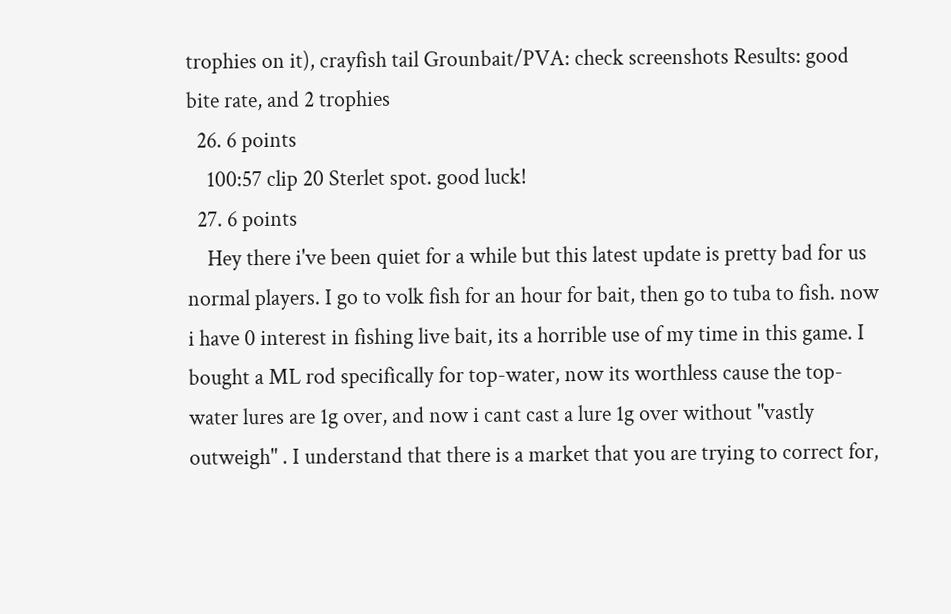trophies on it), crayfish tail Grounbait/PVA: check screenshots Results: good bite rate, and 2 trophies
  26. 6 points
    100:57 clip 20 Sterlet spot. good luck!
  27. 6 points
    Hey there i've been quiet for a while but this latest update is pretty bad for us normal players. I go to volk fish for an hour for bait, then go to tuba to fish. now i have 0 interest in fishing live bait, its a horrible use of my time in this game. I bought a ML rod specifically for top-water, now its worthless cause the top-water lures are 1g over, and now i cant cast a lure 1g over without "vastly outweigh" . I understand that there is a market that you are trying to correct for,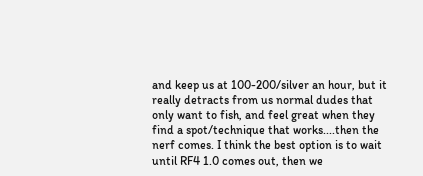and keep us at 100-200/silver an hour, but it really detracts from us normal dudes that only want to fish, and feel great when they find a spot/technique that works....then the nerf comes. I think the best option is to wait until RF4 1.0 comes out, then we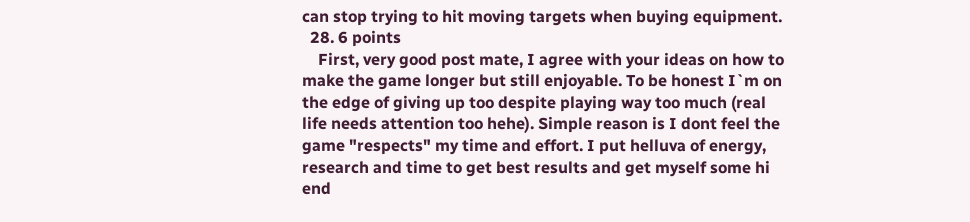can stop trying to hit moving targets when buying equipment.
  28. 6 points
    First, very good post mate, I agree with your ideas on how to make the game longer but still enjoyable. To be honest I`m on the edge of giving up too despite playing way too much (real life needs attention too hehe). Simple reason is I dont feel the game "respects" my time and effort. I put helluva of energy, research and time to get best results and get myself some hi end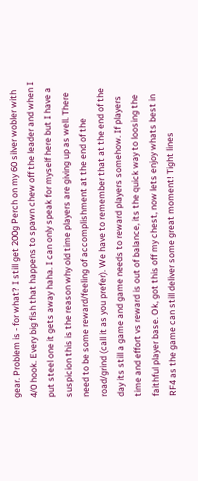gear. Problem is - for what? I still get 200g Perch on my 60 silver wobler with 4/0 hook. Every big fish that happens to spawn chew off the leader and when I put steel one it gets away haha. I can only speak for myself here but I have a suspicion this is the reason why old time players are giving up as well. There need to be some reward/feeling of accomplishment at the end of the road/grind (call it as you prefer). We have to remember that at the end of the day its still a game and game needs to reward players somehow. If players time and effort vs reward is out of balance, its the quick way to loosing the faithful player base. Ok, got this off my chest, now lets enjoy whats best in RF4 as the game can still deliver some great moment! Tight lines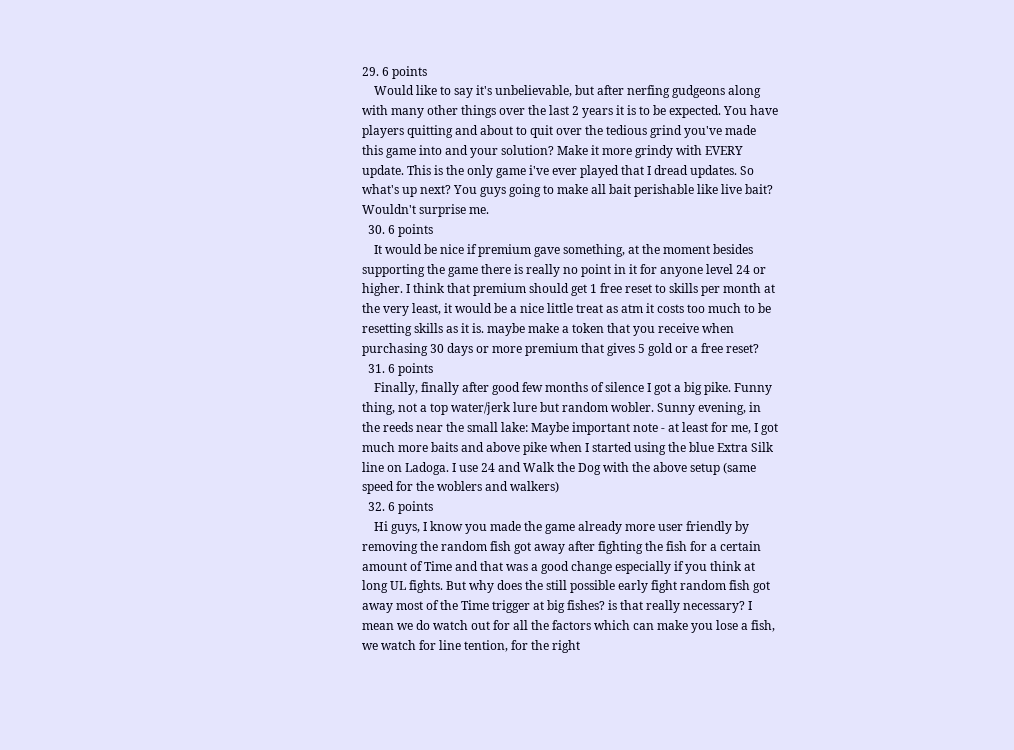29. 6 points
    Would like to say it's unbelievable, but after nerfing gudgeons along with many other things over the last 2 years it is to be expected. You have players quitting and about to quit over the tedious grind you've made this game into and your solution? Make it more grindy with EVERY update. This is the only game i've ever played that I dread updates. So what's up next? You guys going to make all bait perishable like live bait? Wouldn't surprise me.
  30. 6 points
    It would be nice if premium gave something, at the moment besides supporting the game there is really no point in it for anyone level 24 or higher. I think that premium should get 1 free reset to skills per month at the very least, it would be a nice little treat as atm it costs too much to be resetting skills as it is. maybe make a token that you receive when purchasing 30 days or more premium that gives 5 gold or a free reset?
  31. 6 points
    Finally, finally after good few months of silence I got a big pike. Funny thing, not a top water/jerk lure but random wobler. Sunny evening, in the reeds near the small lake: Maybe important note - at least for me, I got much more baits and above pike when I started using the blue Extra Silk line on Ladoga. I use 24 and Walk the Dog with the above setup (same speed for the woblers and walkers)
  32. 6 points
    Hi guys, I know you made the game already more user friendly by removing the random fish got away after fighting the fish for a certain amount of Time and that was a good change especially if you think at long UL fights. But why does the still possible early fight random fish got away most of the Time trigger at big fishes? is that really necessary? I mean we do watch out for all the factors which can make you lose a fish, we watch for line tention, for the right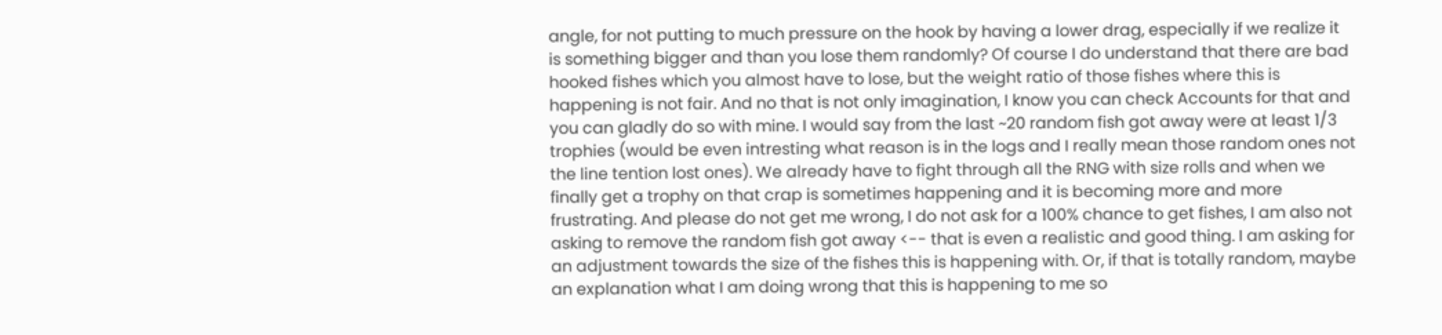angle, for not putting to much pressure on the hook by having a lower drag, especially if we realize it is something bigger and than you lose them randomly? Of course I do understand that there are bad hooked fishes which you almost have to lose, but the weight ratio of those fishes where this is happening is not fair. And no that is not only imagination, I know you can check Accounts for that and you can gladly do so with mine. I would say from the last ~20 random fish got away were at least 1/3 trophies (would be even intresting what reason is in the logs and I really mean those random ones not the line tention lost ones). We already have to fight through all the RNG with size rolls and when we finally get a trophy on that crap is sometimes happening and it is becoming more and more frustrating. And please do not get me wrong, I do not ask for a 100% chance to get fishes, I am also not asking to remove the random fish got away <-- that is even a realistic and good thing. I am asking for an adjustment towards the size of the fishes this is happening with. Or, if that is totally random, maybe an explanation what I am doing wrong that this is happening to me so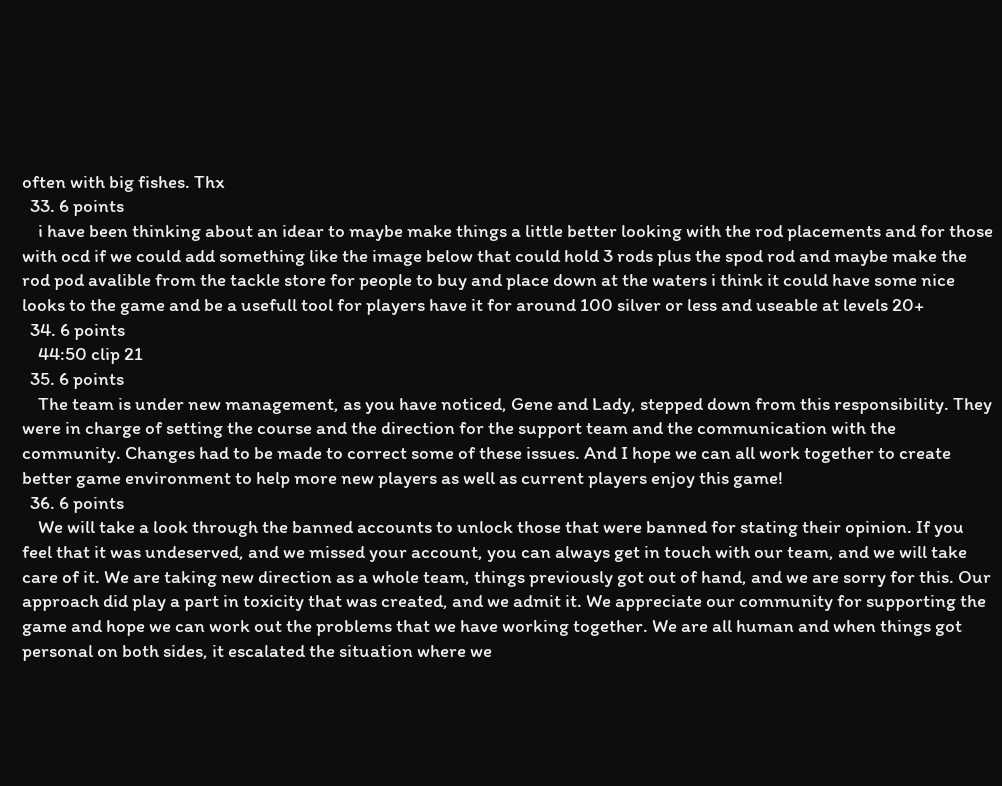often with big fishes. Thx
  33. 6 points
    i have been thinking about an idear to maybe make things a little better looking with the rod placements and for those with ocd if we could add something like the image below that could hold 3 rods plus the spod rod and maybe make the rod pod avalible from the tackle store for people to buy and place down at the waters i think it could have some nice looks to the game and be a usefull tool for players have it for around 100 silver or less and useable at levels 20+
  34. 6 points
    44:50 clip 21
  35. 6 points
    The team is under new management, as you have noticed, Gene and Lady, stepped down from this responsibility. They were in charge of setting the course and the direction for the support team and the communication with the community. Changes had to be made to correct some of these issues. And I hope we can all work together to create better game environment to help more new players as well as current players enjoy this game!
  36. 6 points
    We will take a look through the banned accounts to unlock those that were banned for stating their opinion. If you feel that it was undeserved, and we missed your account, you can always get in touch with our team, and we will take care of it. We are taking new direction as a whole team, things previously got out of hand, and we are sorry for this. Our approach did play a part in toxicity that was created, and we admit it. We appreciate our community for supporting the game and hope we can work out the problems that we have working together. We are all human and when things got personal on both sides, it escalated the situation where we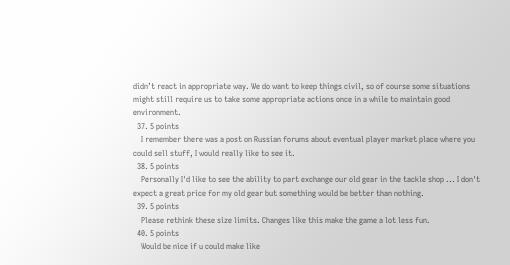didn’t react in appropriate way. We do want to keep things civil, so of course some situations might still require us to take some appropriate actions once in a while to maintain good environment.
  37. 5 points
    I remember there was a post on Russian forums about eventual player market place where you could sell stuff, I would really like to see it.
  38. 5 points
    Personally I'd like to see the ability to part exchange our old gear in the tackle shop ... I don't expect a great price for my old gear but something would be better than nothing.
  39. 5 points
    Please rethink these size limits. Changes like this make the game a lot less fun.
  40. 5 points
    Would be nice if u could make like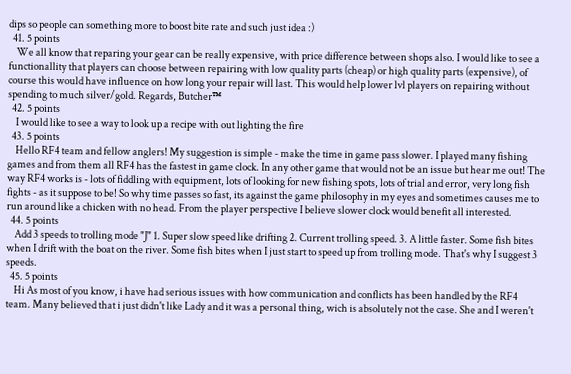dips so people can something more to boost bite rate and such just idea :)
  41. 5 points
    We all know that reparing your gear can be really expensive, with price difference between shops also. I would like to see a functionallity that players can choose between repairing with low quality parts (cheap) or high quality parts (expensive), of course this would have influence on how long your repair will last. This would help lower lvl players on repairing without spending to much silver/gold. Regards, Butcher™
  42. 5 points
    I would like to see a way to look up a recipe with out lighting the fire
  43. 5 points
    Hello RF4 team and fellow anglers! My suggestion is simple - make the time in game pass slower. I played many fishing games and from them all RF4 has the fastest in game clock. In any other game that would not be an issue but hear me out! The way RF4 works is - lots of fiddling with equipment, lots of looking for new fishing spots, lots of trial and error, very long fish fights - as it suppose to be! So why time passes so fast, its against the game philosophy in my eyes and sometimes causes me to run around like a chicken with no head. From the player perspective I believe slower clock would benefit all interested.
  44. 5 points
    Add 3 speeds to trolling mode "J" 1. Super slow speed like drifting 2. Current trolling speed. 3. A little faster. Some fish bites when I drift with the boat on the river. Some fish bites when I just start to speed up from trolling mode. That's why I suggest 3 speeds.
  45. 5 points
    Hi As most of you know, i have had serious issues with how communication and conflicts has been handled by the RF4 team. Many believed that i just didn't like Lady and it was a personal thing, wich is absolutely not the case. She and I weren't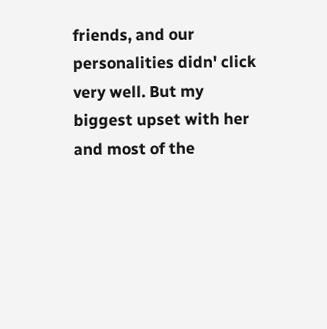friends, and our personalities didn' click very well. But my biggest upset with her and most of the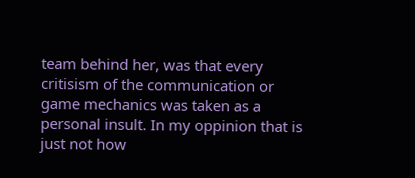team behind her, was that every critisism of the communication or game mechanics was taken as a personal insult. In my oppinion that is just not how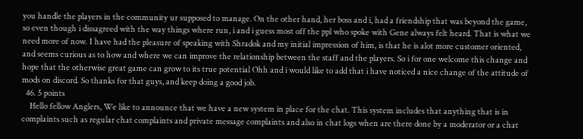you handle the players in the community ur supposed to manage. On the other hand, her boss and i, had a friendship that was beyond the game, so even though i dissagreed with the way things where run, i and i guess most off the ppl who spoke with Gene always felt heard. That is what we need more of now. I have had the pleasure of speaking with Shradok and my initial impression of him, is that he is alot more customer oriented, and seems curious as to how and where we can improve the relationship between the staff and the players. So i for one welcome this change and hope that the otherwise great game can grow to its true potential Ohh and i would like to add that i have noticed a nice change of the attitude of mods on discord. So thanks for that guys, and keep doing a good job.
  46. 5 points
    Hello fellow Anglers, We like to announce that we have a new system in place for the chat. This system includes that anything that is in complaints such as regular chat complaints and private message complaints and also in chat logs when are there done by a moderator or a chat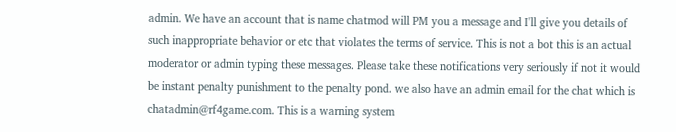admin. We have an account that is name chatmod will PM you a message and I'll give you details of such inappropriate behavior or etc that violates the terms of service. This is not a bot this is an actual moderator or admin typing these messages. Please take these notifications very seriously if not it would be instant penalty punishment to the penalty pond. we also have an admin email for the chat which is chatadmin@rf4game.com. This is a warning system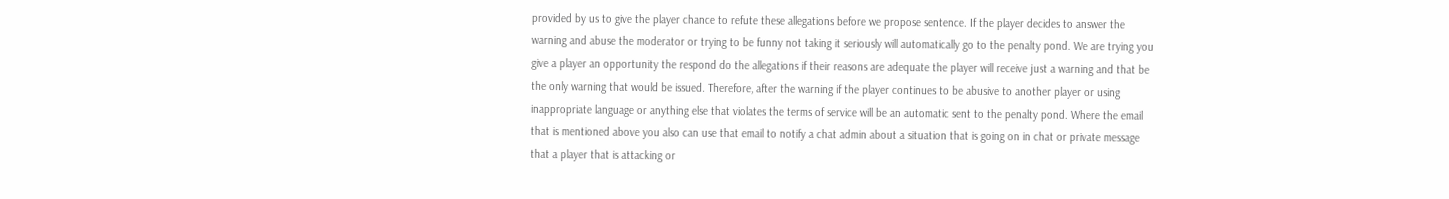provided by us to give the player chance to refute these allegations before we propose sentence. If the player decides to answer the warning and abuse the moderator or trying to be funny not taking it seriously will automatically go to the penalty pond. We are trying you give a player an opportunity the respond do the allegations if their reasons are adequate the player will receive just a warning and that be the only warning that would be issued. Therefore, after the warning if the player continues to be abusive to another player or using inappropriate language or anything else that violates the terms of service will be an automatic sent to the penalty pond. Where the email that is mentioned above you also can use that email to notify a chat admin about a situation that is going on in chat or private message that a player that is attacking or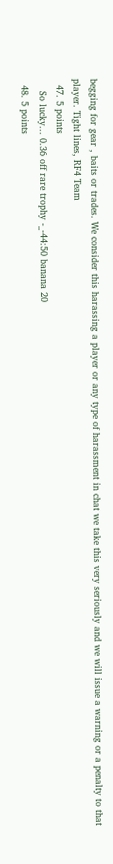begging for gear , baits or trades. We consider this harassing a player or any type of harassment in chat we take this very seriously and we will issue a warning or a penalty to that player. Tight lines, RF4 Team
  47. 5 points
    So lucky... 0.36 off rare trophy -_-44:50 banana 20
  48. 5 points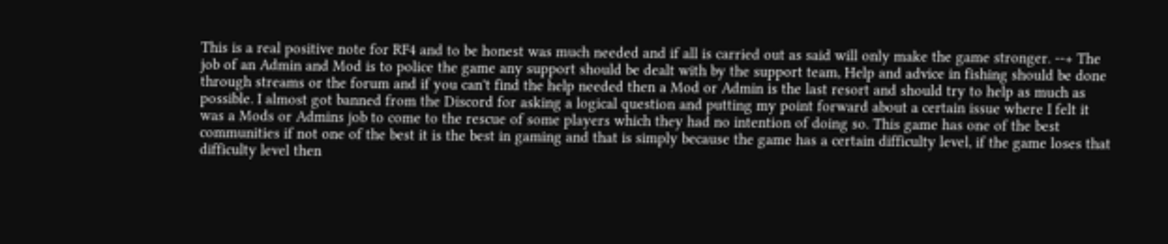This is a real positive note for RF4 and to be honest was much needed and if all is carried out as said will only make the game stronger. --+ The job of an Admin and Mod is to police the game any support should be dealt with by the support team, Help and advice in fishing should be done through streams or the forum and if you can't find the help needed then a Mod or Admin is the last resort and should try to help as much as possible. I almost got banned from the Discord for asking a logical question and putting my point forward about a certain issue where I felt it was a Mods or Admins job to come to the rescue of some players which they had no intention of doing so. This game has one of the best communities if not one of the best it is the best in gaming and that is simply because the game has a certain difficulty level, if the game loses that difficulty level then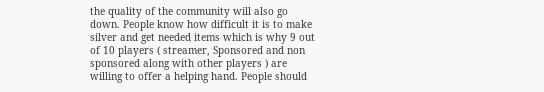the quality of the community will also go down. People know how difficult it is to make silver and get needed items which is why 9 out of 10 players ( streamer, Sponsored and non sponsored along with other players ) are willing to offer a helping hand. People should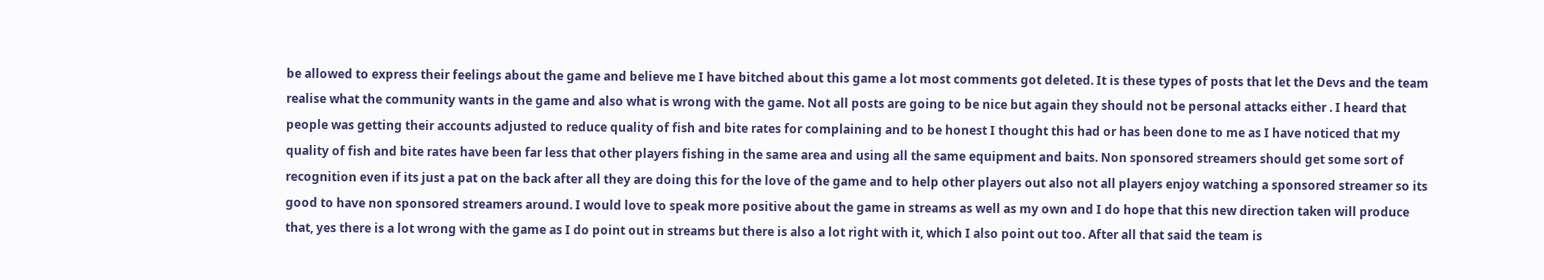be allowed to express their feelings about the game and believe me I have bitched about this game a lot most comments got deleted. It is these types of posts that let the Devs and the team realise what the community wants in the game and also what is wrong with the game. Not all posts are going to be nice but again they should not be personal attacks either . I heard that people was getting their accounts adjusted to reduce quality of fish and bite rates for complaining and to be honest I thought this had or has been done to me as I have noticed that my quality of fish and bite rates have been far less that other players fishing in the same area and using all the same equipment and baits. Non sponsored streamers should get some sort of recognition even if its just a pat on the back after all they are doing this for the love of the game and to help other players out also not all players enjoy watching a sponsored streamer so its good to have non sponsored streamers around. I would love to speak more positive about the game in streams as well as my own and I do hope that this new direction taken will produce that, yes there is a lot wrong with the game as I do point out in streams but there is also a lot right with it, which I also point out too. After all that said the team is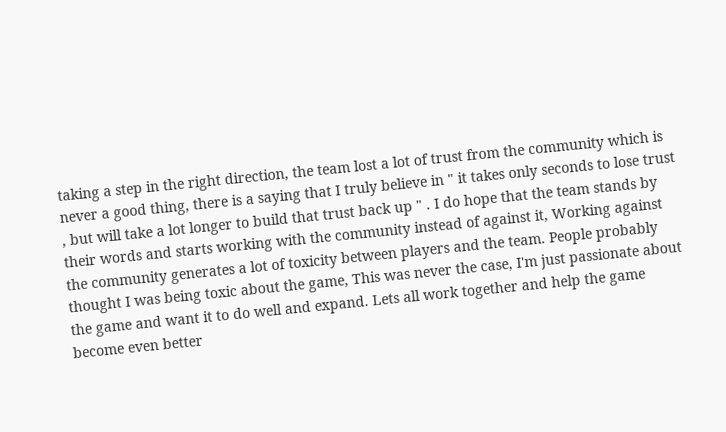taking a step in the right direction, the team lost a lot of trust from the community which is never a good thing, there is a saying that I truly believe in " it takes only seconds to lose trust , but will take a lot longer to build that trust back up " . I do hope that the team stands by their words and starts working with the community instead of against it, Working against the community generates a lot of toxicity between players and the team. People probably thought I was being toxic about the game, This was never the case, I'm just passionate about the game and want it to do well and expand. Lets all work together and help the game become even better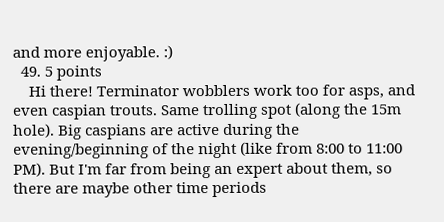and more enjoyable. :)
  49. 5 points
    Hi there! Terminator wobblers work too for asps, and even caspian trouts. Same trolling spot (along the 15m hole). Big caspians are active during the evening/beginning of the night (like from 8:00 to 11:00 PM). But I'm far from being an expert about them, so there are maybe other time periods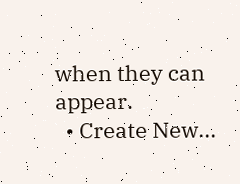when they can appear.
  • Create New...